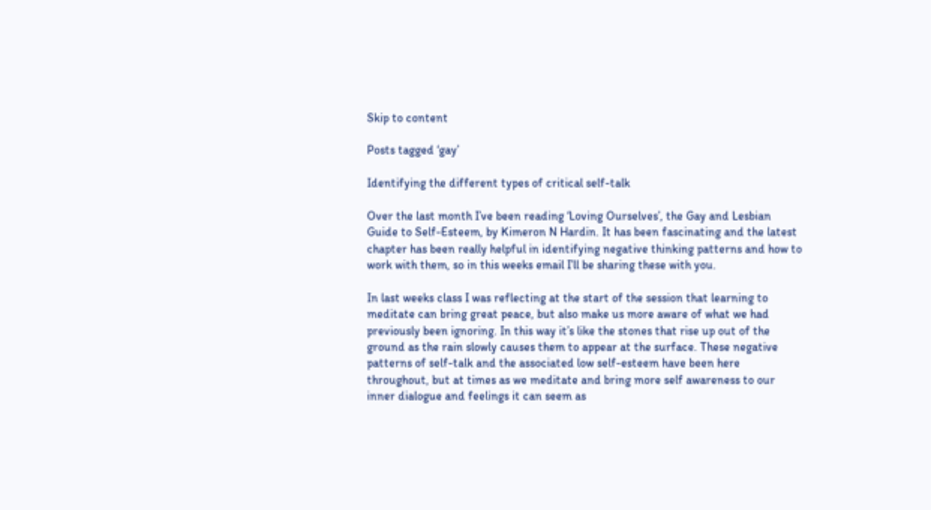Skip to content

Posts tagged ‘gay’

Identifying the different types of critical self-talk

Over the last month I’ve been reading ‘Loving Ourselves’, the Gay and Lesbian Guide to Self-Esteem, by Kimeron N Hardin. It has been fascinating and the latest chapter has been really helpful in identifying negative thinking patterns and how to work with them, so in this weeks email I’ll be sharing these with you.

In last weeks class I was reflecting at the start of the session that learning to meditate can bring great peace, but also make us more aware of what we had previously been ignoring. In this way it’s like the stones that rise up out of the ground as the rain slowly causes them to appear at the surface. These negative patterns of self-talk and the associated low self-esteem have been here throughout, but at times as we meditate and bring more self awareness to our inner dialogue and feelings it can seem as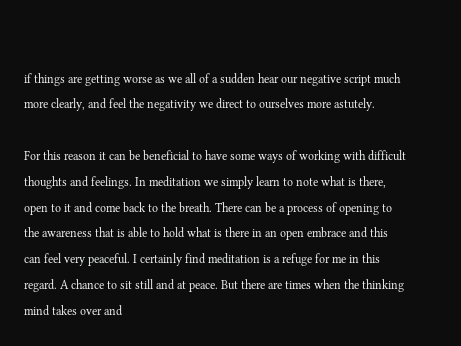if things are getting worse as we all of a sudden hear our negative script much more clearly, and feel the negativity we direct to ourselves more astutely.

For this reason it can be beneficial to have some ways of working with difficult thoughts and feelings. In meditation we simply learn to note what is there, open to it and come back to the breath. There can be a process of opening to the awareness that is able to hold what is there in an open embrace and this can feel very peaceful. I certainly find meditation is a refuge for me in this regard. A chance to sit still and at peace. But there are times when the thinking mind takes over and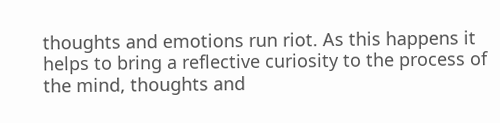thoughts and emotions run riot. As this happens it helps to bring a reflective curiosity to the process of the mind, thoughts and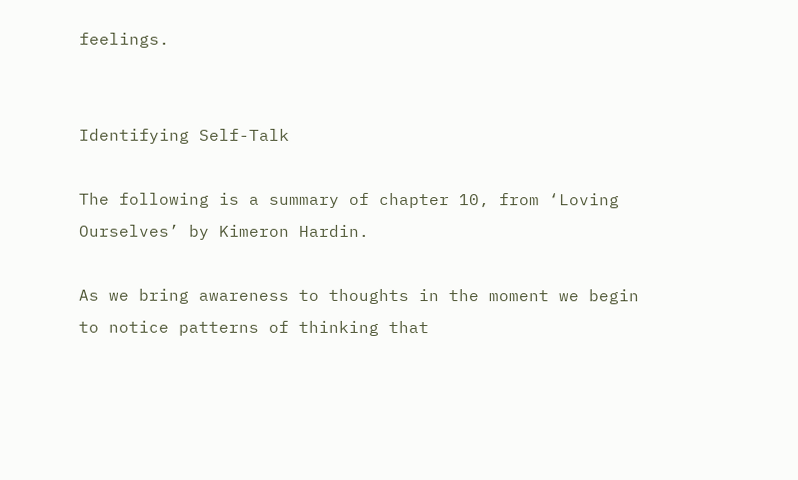feelings.


Identifying Self-Talk

The following is a summary of chapter 10, from ‘Loving Ourselves’ by Kimeron Hardin.

As we bring awareness to thoughts in the moment we begin to notice patterns of thinking that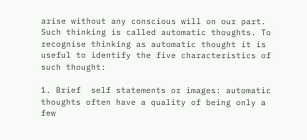arise without any conscious will on our part. Such thinking is called automatic thoughts. To recognise thinking as automatic thought it is useful to identify the five characteristics of such thought:

1. Brief  self statements or images: automatic thoughts often have a quality of being only a few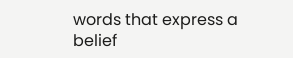words that express a belief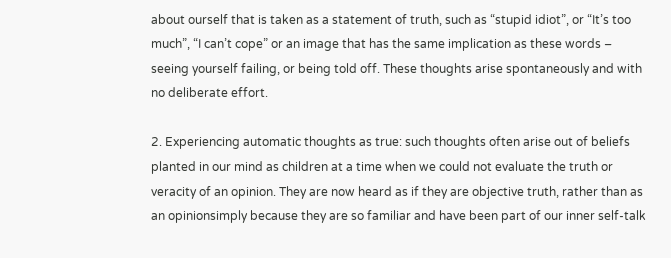about ourself that is taken as a statement of truth, such as “stupid idiot”, or “It’s too much”, “I can’t cope” or an image that has the same implication as these words – seeing yourself failing, or being told off. These thoughts arise spontaneously and with no deliberate effort.

2. Experiencing automatic thoughts as true: such thoughts often arise out of beliefs planted in our mind as children at a time when we could not evaluate the truth or veracity of an opinion. They are now heard as if they are objective truth, rather than as an opinionsimply because they are so familiar and have been part of our inner self-talk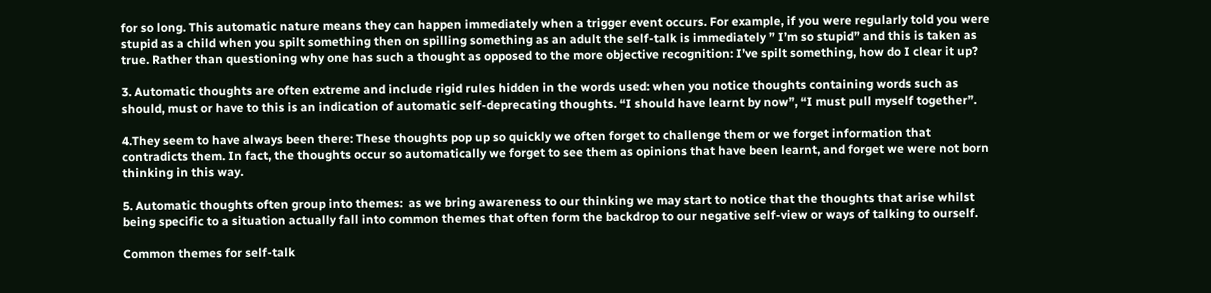for so long. This automatic nature means they can happen immediately when a trigger event occurs. For example, if you were regularly told you were stupid as a child when you spilt something then on spilling something as an adult the self-talk is immediately ” I’m so stupid” and this is taken as true. Rather than questioning why one has such a thought as opposed to the more objective recognition: I’ve spilt something, how do I clear it up?

3. Automatic thoughts are often extreme and include rigid rules hidden in the words used: when you notice thoughts containing words such as should, must or have to this is an indication of automatic self-deprecating thoughts. “I should have learnt by now”, “I must pull myself together”.

4.They seem to have always been there: These thoughts pop up so quickly we often forget to challenge them or we forget information that contradicts them. In fact, the thoughts occur so automatically we forget to see them as opinions that have been learnt, and forget we were not born thinking in this way.

5. Automatic thoughts often group into themes:  as we bring awareness to our thinking we may start to notice that the thoughts that arise whilst being specific to a situation actually fall into common themes that often form the backdrop to our negative self-view or ways of talking to ourself.

Common themes for self-talk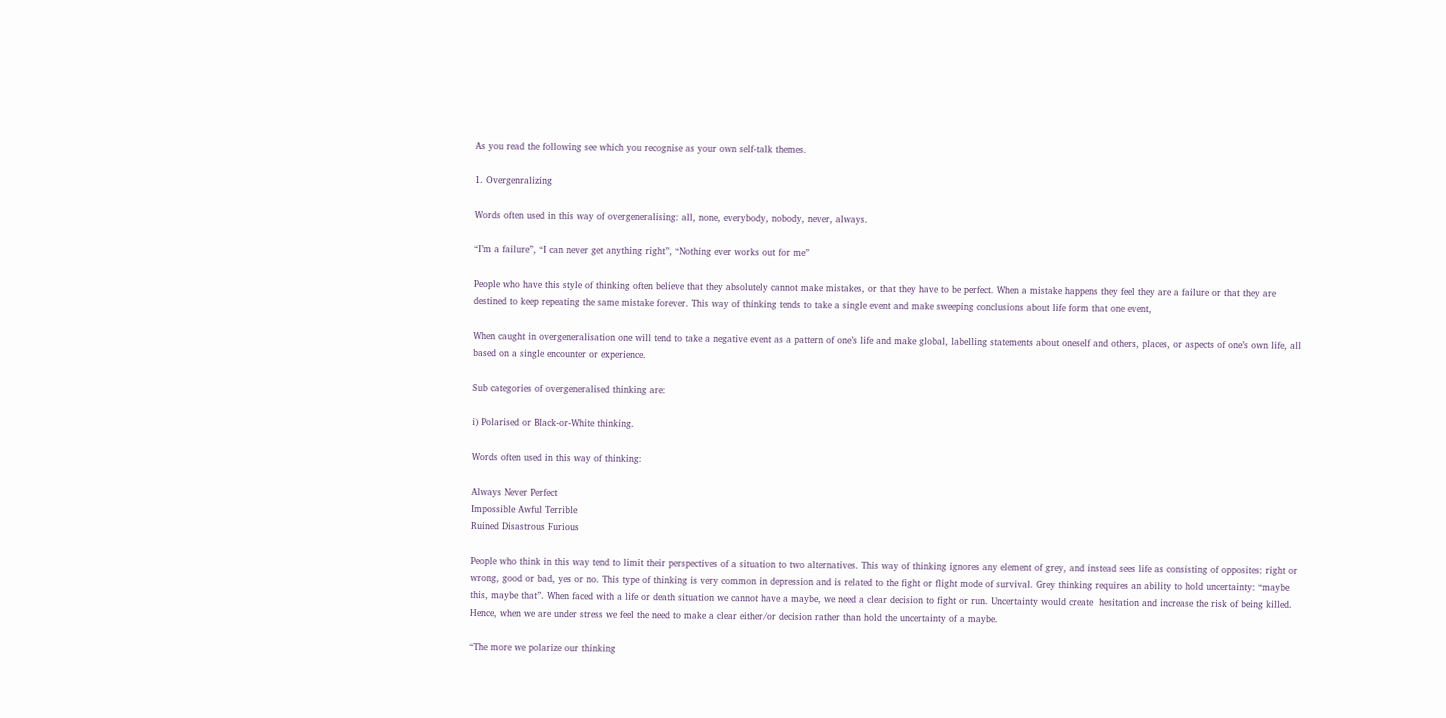As you read the following see which you recognise as your own self-talk themes.

1. Overgenralizing

Words often used in this way of overgeneralising: all, none, everybody, nobody, never, always.

“I’m a failure”, “I can never get anything right”, “Nothing ever works out for me”

People who have this style of thinking often believe that they absolutely cannot make mistakes, or that they have to be perfect. When a mistake happens they feel they are a failure or that they are destined to keep repeating the same mistake forever. This way of thinking tends to take a single event and make sweeping conclusions about life form that one event,

When caught in overgeneralisation one will tend to take a negative event as a pattern of one’s life and make global, labelling statements about oneself and others, places, or aspects of one’s own life, all based on a single encounter or experience.

Sub categories of overgeneralised thinking are:

i) Polarised or Black-or-White thinking.

Words often used in this way of thinking:

Always Never Perfect
Impossible Awful Terrible
Ruined Disastrous Furious

People who think in this way tend to limit their perspectives of a situation to two alternatives. This way of thinking ignores any element of grey, and instead sees life as consisting of opposites: right or wrong, good or bad, yes or no. This type of thinking is very common in depression and is related to the fight or flight mode of survival. Grey thinking requires an ability to hold uncertainty: “maybe this, maybe that”. When faced with a life or death situation we cannot have a maybe, we need a clear decision to fight or run. Uncertainty would create  hesitation and increase the risk of being killed. Hence, when we are under stress we feel the need to make a clear either/or decision rather than hold the uncertainty of a maybe.

“The more we polarize our thinking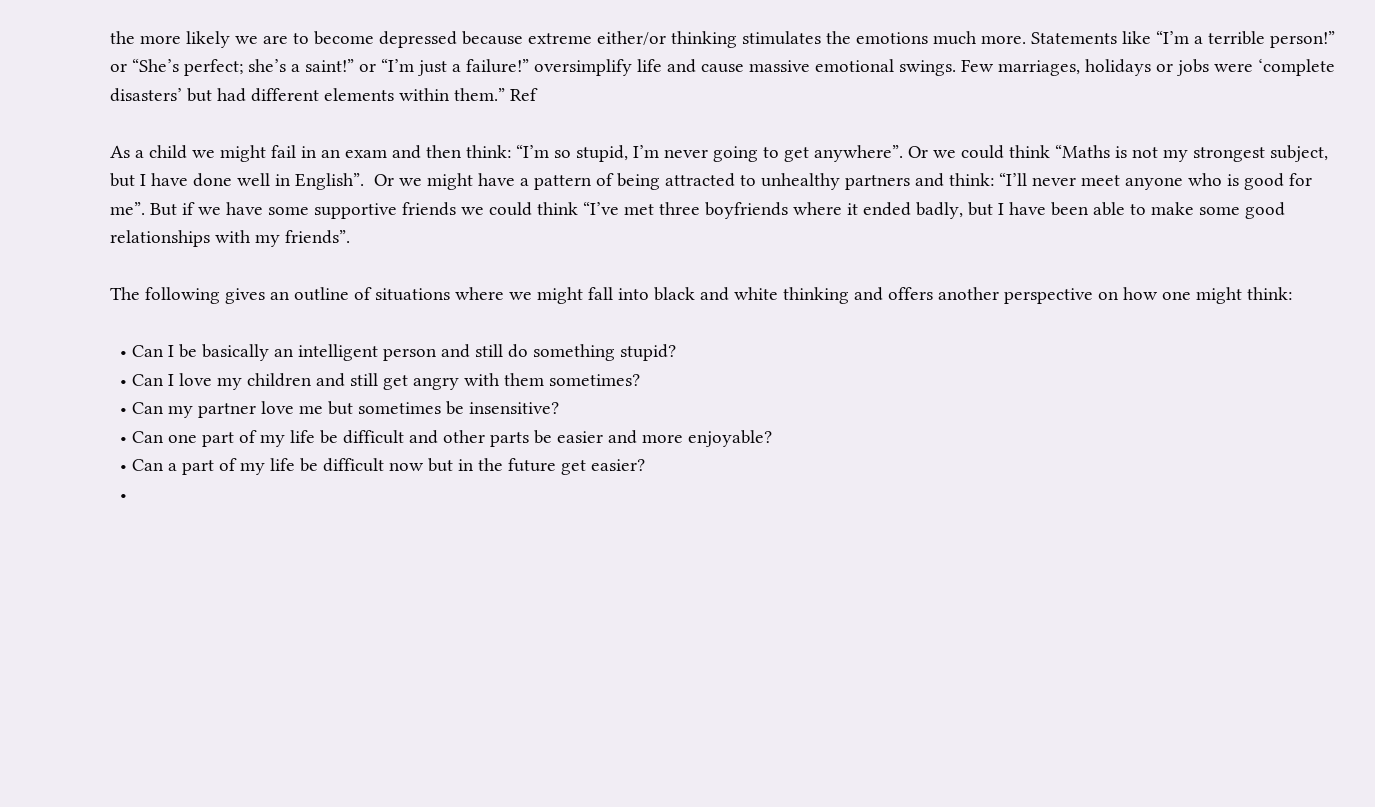the more likely we are to become depressed because extreme either/or thinking stimulates the emotions much more. Statements like “I’m a terrible person!” or “She’s perfect; she’s a saint!” or “I’m just a failure!” oversimplify life and cause massive emotional swings. Few marriages, holidays or jobs were ‘complete disasters’ but had different elements within them.” Ref

As a child we might fail in an exam and then think: “I’m so stupid, I’m never going to get anywhere”. Or we could think “Maths is not my strongest subject, but I have done well in English”.  Or we might have a pattern of being attracted to unhealthy partners and think: “I’ll never meet anyone who is good for me”. But if we have some supportive friends we could think “I’ve met three boyfriends where it ended badly, but I have been able to make some good relationships with my friends”.

The following gives an outline of situations where we might fall into black and white thinking and offers another perspective on how one might think:

  • Can I be basically an intelligent person and still do something stupid?
  • Can I love my children and still get angry with them sometimes?
  • Can my partner love me but sometimes be insensitive?
  • Can one part of my life be difficult and other parts be easier and more enjoyable?
  • Can a part of my life be difficult now but in the future get easier?
  •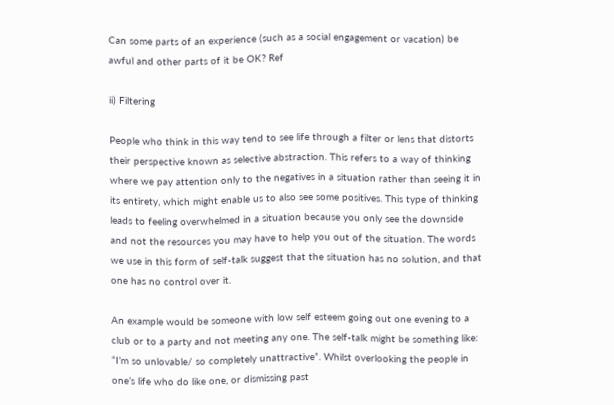Can some parts of an experience (such as a social engagement or vacation) be awful and other parts of it be OK? Ref

ii) Filtering

People who think in this way tend to see life through a filter or lens that distorts their perspective known as selective abstraction. This refers to a way of thinking where we pay attention only to the negatives in a situation rather than seeing it in its entirety, which might enable us to also see some positives. This type of thinking leads to feeling overwhelmed in a situation because you only see the downside and not the resources you may have to help you out of the situation. The words we use in this form of self-talk suggest that the situation has no solution, and that one has no control over it.

An example would be someone with low self esteem going out one evening to a club or to a party and not meeting any one. The self-talk might be something like: “I’m so unlovable/ so completely unattractive”. Whilst overlooking the people in one’s life who do like one, or dismissing past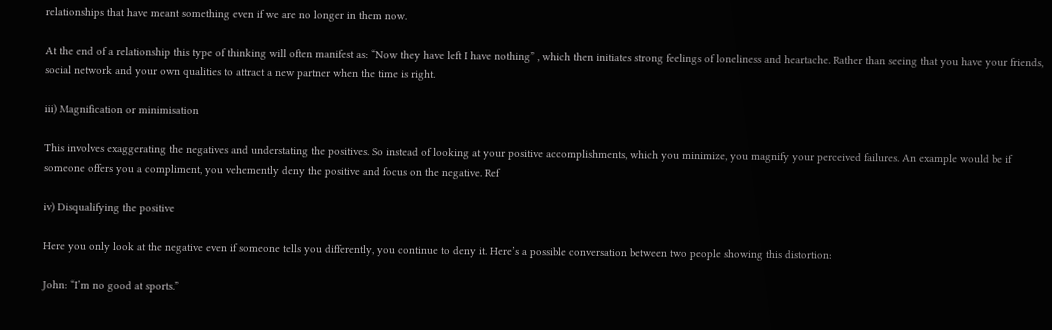relationships that have meant something even if we are no longer in them now.

At the end of a relationship this type of thinking will often manifest as: “Now they have left I have nothing” , which then initiates strong feelings of loneliness and heartache. Rather than seeing that you have your friends, social network and your own qualities to attract a new partner when the time is right.

iii) Magnification or minimisation

This involves exaggerating the negatives and understating the positives. So instead of looking at your positive accomplishments, which you minimize, you magnify your perceived failures. An example would be if someone offers you a compliment, you vehemently deny the positive and focus on the negative. Ref

iv) Disqualifying the positive

Here you only look at the negative even if someone tells you differently, you continue to deny it. Here’s a possible conversation between two people showing this distortion:

John: “I’m no good at sports.”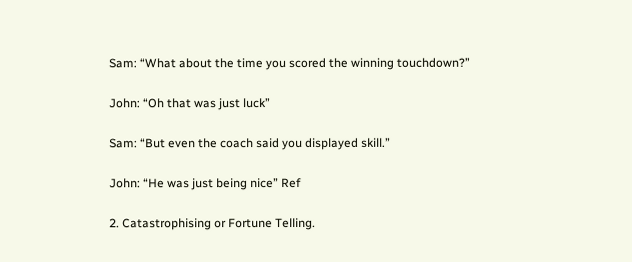Sam: “What about the time you scored the winning touchdown?”

John: “Oh that was just luck”

Sam: “But even the coach said you displayed skill.”

John: “He was just being nice” Ref

2. Catastrophising or Fortune Telling.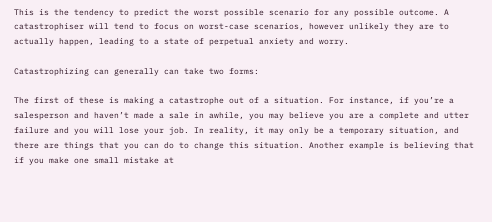This is the tendency to predict the worst possible scenario for any possible outcome. A catastrophiser will tend to focus on worst-case scenarios, however unlikely they are to actually happen, leading to a state of perpetual anxiety and worry.

Catastrophizing can generally can take two forms:

The first of these is making a catastrophe out of a situation. For instance, if you’re a salesperson and haven’t made a sale in awhile, you may believe you are a complete and utter failure and you will lose your job. In reality, it may only be a temporary situation, and there are things that you can do to change this situation. Another example is believing that if you make one small mistake at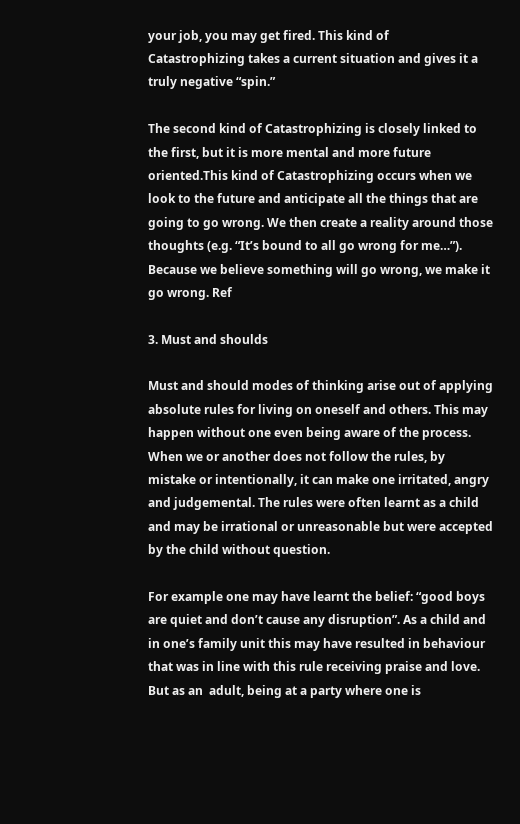your job, you may get fired. This kind of
Catastrophizing takes a current situation and gives it a truly negative “spin.”

The second kind of Catastrophizing is closely linked to the first, but it is more mental and more future oriented.This kind of Catastrophizing occurs when we look to the future and anticipate all the things that are going to go wrong. We then create a reality around those thoughts (e.g. “It’s bound to all go wrong for me…”). Because we believe something will go wrong, we make it go wrong. Ref

3. Must and shoulds

Must and should modes of thinking arise out of applying absolute rules for living on oneself and others. This may happen without one even being aware of the process. When we or another does not follow the rules, by mistake or intentionally, it can make one irritated, angry and judgemental. The rules were often learnt as a child and may be irrational or unreasonable but were accepted by the child without question.

For example one may have learnt the belief: “good boys are quiet and don’t cause any disruption”. As a child and in one’s family unit this may have resulted in behaviour that was in line with this rule receiving praise and love. But as an  adult, being at a party where one is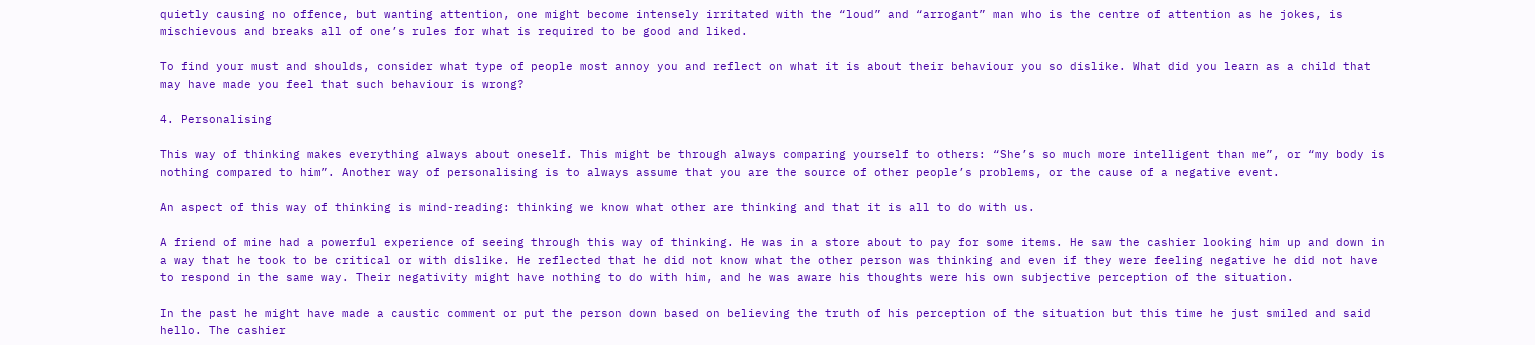quietly causing no offence, but wanting attention, one might become intensely irritated with the “loud” and “arrogant” man who is the centre of attention as he jokes, is mischievous and breaks all of one’s rules for what is required to be good and liked.

To find your must and shoulds, consider what type of people most annoy you and reflect on what it is about their behaviour you so dislike. What did you learn as a child that may have made you feel that such behaviour is wrong?

4. Personalising

This way of thinking makes everything always about oneself. This might be through always comparing yourself to others: “She’s so much more intelligent than me”, or “my body is nothing compared to him”. Another way of personalising is to always assume that you are the source of other people’s problems, or the cause of a negative event.

An aspect of this way of thinking is mind-reading: thinking we know what other are thinking and that it is all to do with us.

A friend of mine had a powerful experience of seeing through this way of thinking. He was in a store about to pay for some items. He saw the cashier looking him up and down in a way that he took to be critical or with dislike. He reflected that he did not know what the other person was thinking and even if they were feeling negative he did not have to respond in the same way. Their negativity might have nothing to do with him, and he was aware his thoughts were his own subjective perception of the situation.

In the past he might have made a caustic comment or put the person down based on believing the truth of his perception of the situation but this time he just smiled and said hello. The cashier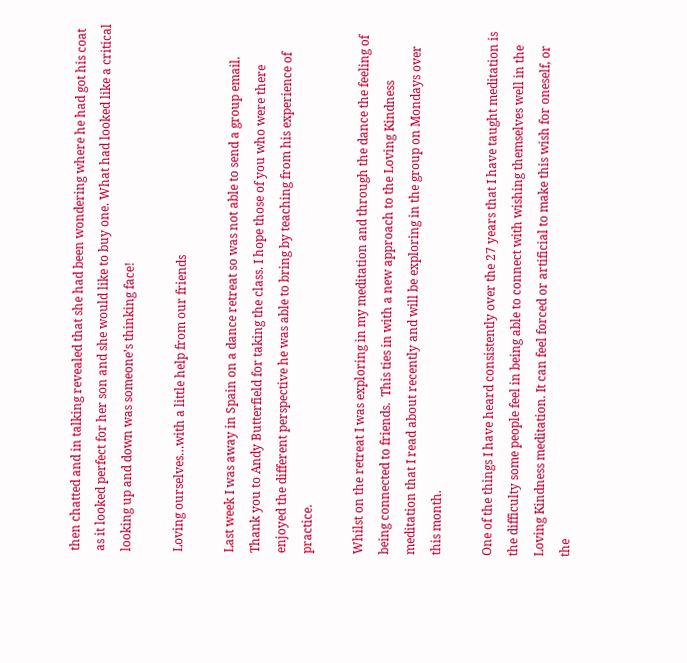then chatted and in talking revealed that she had been wondering where he had got his coat as it looked perfect for her son and she would like to buy one. What had looked like a critical looking up and down was someone’s thinking face!

Loving ourselves…with a little help from our friends

Last week I was away in Spain on a dance retreat so was not able to send a group email. Thank you to Andy Butterfield for taking the class. I hope those of you who were there enjoyed the different perspective he was able to bring by teaching from his experience of practice.

Whilst on the retreat I was exploring in my meditation and through the dance the feeling of being connected to friends.  This ties in with a new approach to the Loving Kindness meditation that I read about recently and will be exploring in the group on Mondays over this month.

One of the things I have heard consistently over the 27 years that I have taught meditation is the difficulty some people feel in being able to connect with wishing themselves well in the Loving Kindness meditation. It can feel forced or artificial to make this wish for oneself, or the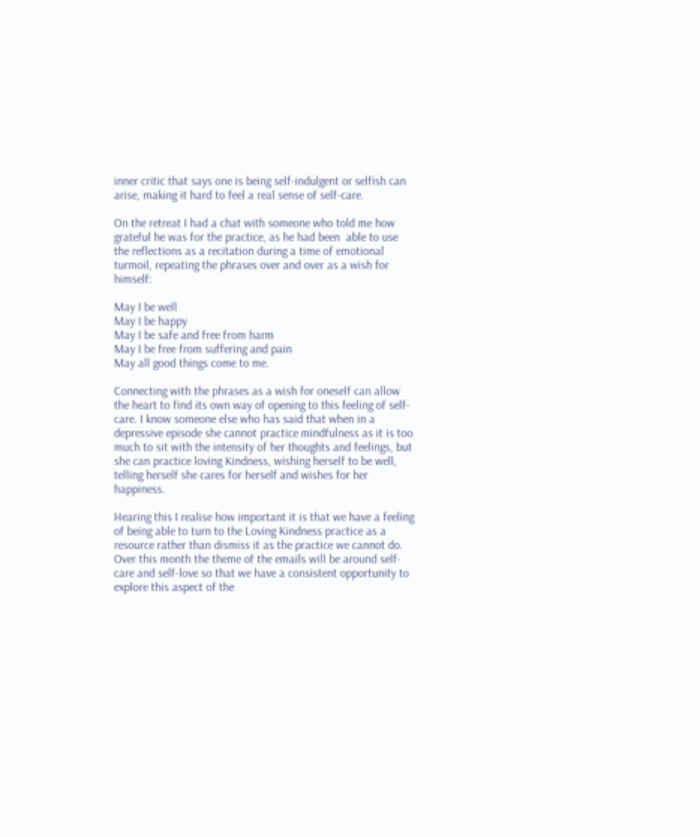inner critic that says one is being self-indulgent or selfish can arise, making it hard to feel a real sense of self-care.

On the retreat I had a chat with someone who told me how grateful he was for the practice, as he had been  able to use the reflections as a recitation during a time of emotional turmoil, repeating the phrases over and over as a wish for himself:

May I be well
May I be happy
May I be safe and free from harm
May I be free from suffering and pain
May all good things come to me.

Connecting with the phrases as a wish for oneself can allow the heart to find its own way of opening to this feeling of self-care. I know someone else who has said that when in a depressive episode she cannot practice mindfulness as it is too much to sit with the intensity of her thoughts and feelings, but she can practice loving Kindness, wishing herself to be well, telling herself she cares for herself and wishes for her happiness.

Hearing this I realise how important it is that we have a feeling of being able to turn to the Loving Kindness practice as a resource rather than dismiss it as the practice we cannot do. Over this month the theme of the emails will be around self-care and self-love so that we have a consistent opportunity to explore this aspect of the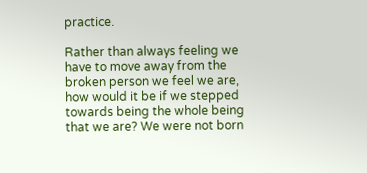practice.

Rather than always feeling we have to move away from the broken person we feel we are, how would it be if we stepped towards being the whole being that we are? We were not born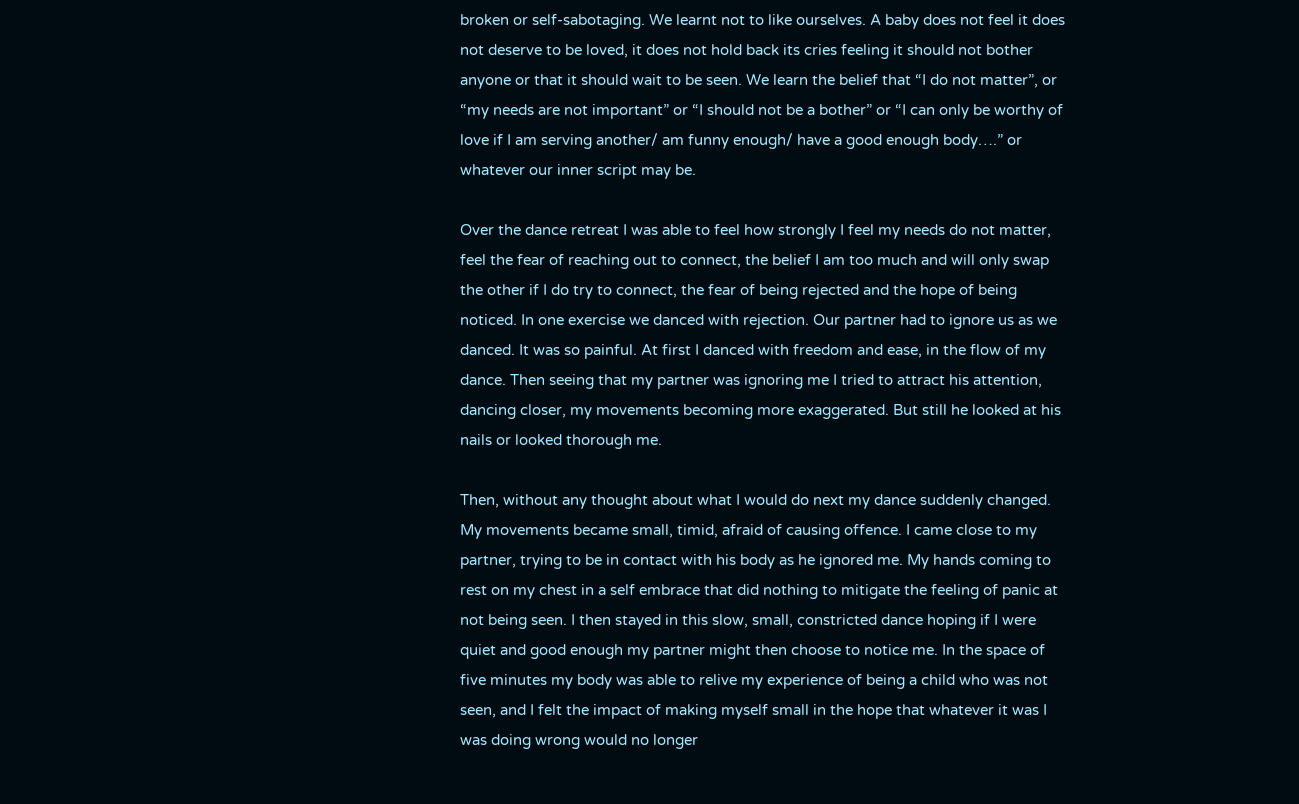broken or self-sabotaging. We learnt not to like ourselves. A baby does not feel it does not deserve to be loved, it does not hold back its cries feeling it should not bother anyone or that it should wait to be seen. We learn the belief that “I do not matter”, or “my needs are not important” or “I should not be a bother” or “I can only be worthy of love if I am serving another/ am funny enough/ have a good enough body….” or whatever our inner script may be.

Over the dance retreat I was able to feel how strongly I feel my needs do not matter, feel the fear of reaching out to connect, the belief I am too much and will only swap the other if I do try to connect, the fear of being rejected and the hope of being noticed. In one exercise we danced with rejection. Our partner had to ignore us as we danced. It was so painful. At first I danced with freedom and ease, in the flow of my dance. Then seeing that my partner was ignoring me I tried to attract his attention, dancing closer, my movements becoming more exaggerated. But still he looked at his nails or looked thorough me.

Then, without any thought about what I would do next my dance suddenly changed. My movements became small, timid, afraid of causing offence. I came close to my partner, trying to be in contact with his body as he ignored me. My hands coming to rest on my chest in a self embrace that did nothing to mitigate the feeling of panic at not being seen. I then stayed in this slow, small, constricted dance hoping if I were quiet and good enough my partner might then choose to notice me. In the space of five minutes my body was able to relive my experience of being a child who was not seen, and I felt the impact of making myself small in the hope that whatever it was I was doing wrong would no longer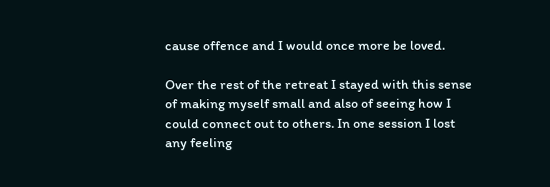cause offence and I would once more be loved.

Over the rest of the retreat I stayed with this sense of making myself small and also of seeing how I could connect out to others. In one session I lost any feeling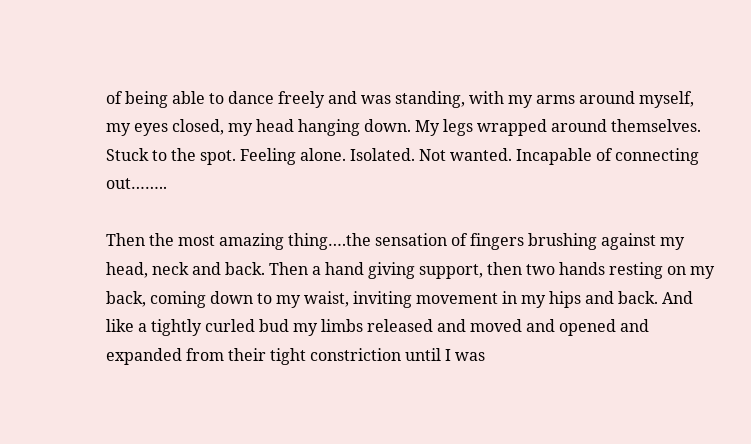of being able to dance freely and was standing, with my arms around myself, my eyes closed, my head hanging down. My legs wrapped around themselves. Stuck to the spot. Feeling alone. Isolated. Not wanted. Incapable of connecting out……..

Then the most amazing thing….the sensation of fingers brushing against my head, neck and back. Then a hand giving support, then two hands resting on my back, coming down to my waist, inviting movement in my hips and back. And like a tightly curled bud my limbs released and moved and opened and expanded from their tight constriction until I was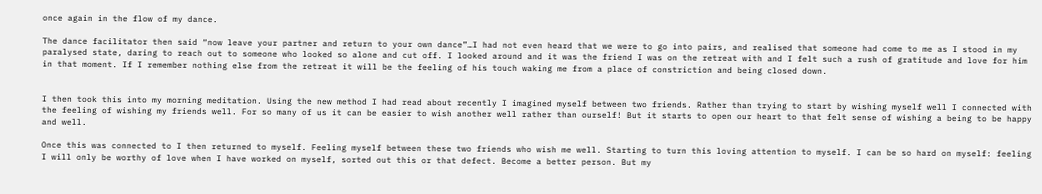once again in the flow of my dance.

The dance facilitator then said “now leave your partner and return to your own dance”…I had not even heard that we were to go into pairs, and realised that someone had come to me as I stood in my paralysed state, daring to reach out to someone who looked so alone and cut off. I looked around and it was the friend I was on the retreat with and I felt such a rush of gratitude and love for him in that moment. If I remember nothing else from the retreat it will be the feeling of his touch waking me from a place of constriction and being closed down.


I then took this into my morning meditation. Using the new method I had read about recently I imagined myself between two friends. Rather than trying to start by wishing myself well I connected with the feeling of wishing my friends well. For so many of us it can be easier to wish another well rather than ourself! But it starts to open our heart to that felt sense of wishing a being to be happy and well.

Once this was connected to I then returned to myself. Feeling myself between these two friends who wish me well. Starting to turn this loving attention to myself. I can be so hard on myself: feeling I will only be worthy of love when I have worked on myself, sorted out this or that defect. Become a better person. But my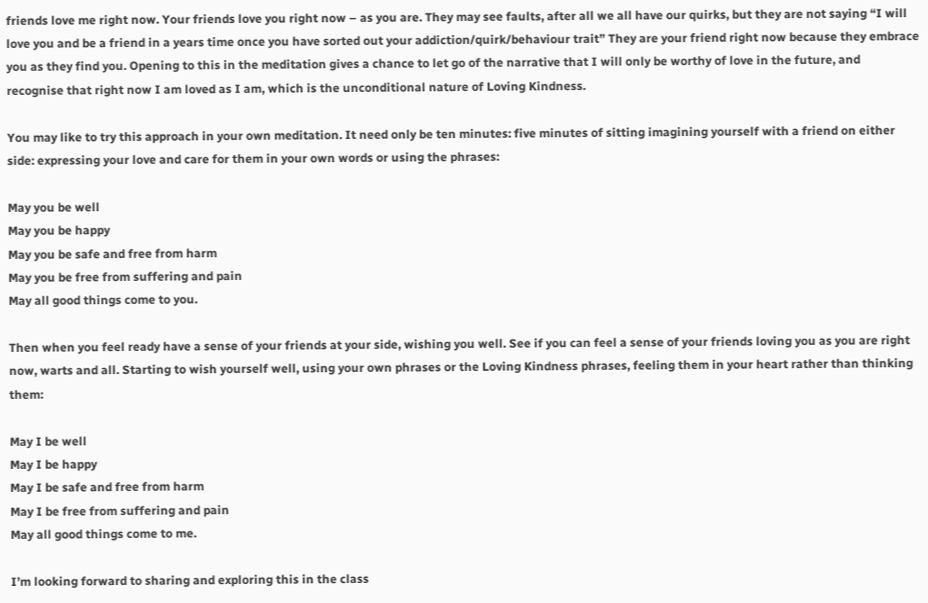friends love me right now. Your friends love you right now – as you are. They may see faults, after all we all have our quirks, but they are not saying “I will love you and be a friend in a years time once you have sorted out your addiction/quirk/behaviour trait” They are your friend right now because they embrace you as they find you. Opening to this in the meditation gives a chance to let go of the narrative that I will only be worthy of love in the future, and recognise that right now I am loved as I am, which is the unconditional nature of Loving Kindness.

You may like to try this approach in your own meditation. It need only be ten minutes: five minutes of sitting imagining yourself with a friend on either side: expressing your love and care for them in your own words or using the phrases:

May you be well
May you be happy
May you be safe and free from harm
May you be free from suffering and pain
May all good things come to you.

Then when you feel ready have a sense of your friends at your side, wishing you well. See if you can feel a sense of your friends loving you as you are right now, warts and all. Starting to wish yourself well, using your own phrases or the Loving Kindness phrases, feeling them in your heart rather than thinking them:

May I be well
May I be happy
May I be safe and free from harm
May I be free from suffering and pain
May all good things come to me.

I’m looking forward to sharing and exploring this in the class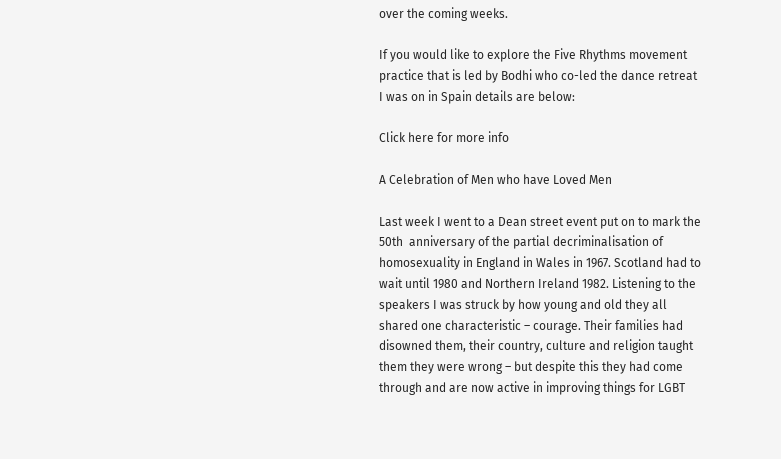over the coming weeks.

If you would like to explore the Five Rhythms movement practice that is led by Bodhi who co-led the dance retreat I was on in Spain details are below:

Click here for more info

A Celebration of Men who have Loved Men

Last week I went to a Dean street event put on to mark the 50th  anniversary of the partial decriminalisation of homosexuality in England in Wales in 1967. Scotland had to wait until 1980 and Northern Ireland 1982. Listening to the speakers I was struck by how young and old they all shared one characteristic – courage. Their families had disowned them, their country, culture and religion taught them they were wrong – but despite this they had come through and are now active in improving things for LGBT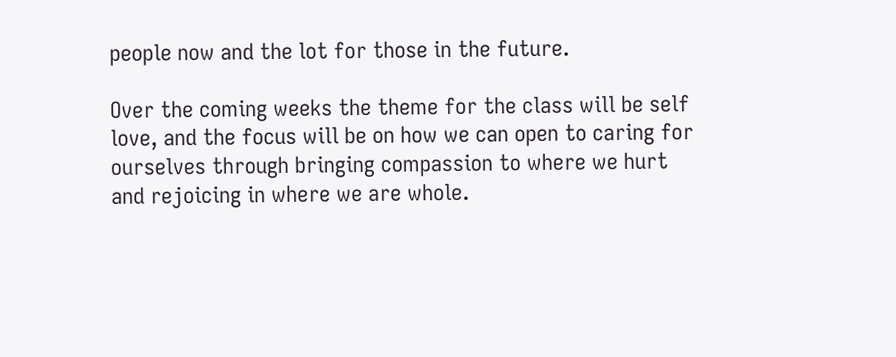people now and the lot for those in the future.

Over the coming weeks the theme for the class will be self love, and the focus will be on how we can open to caring for ourselves through bringing compassion to where we hurt and rejoicing in where we are whole.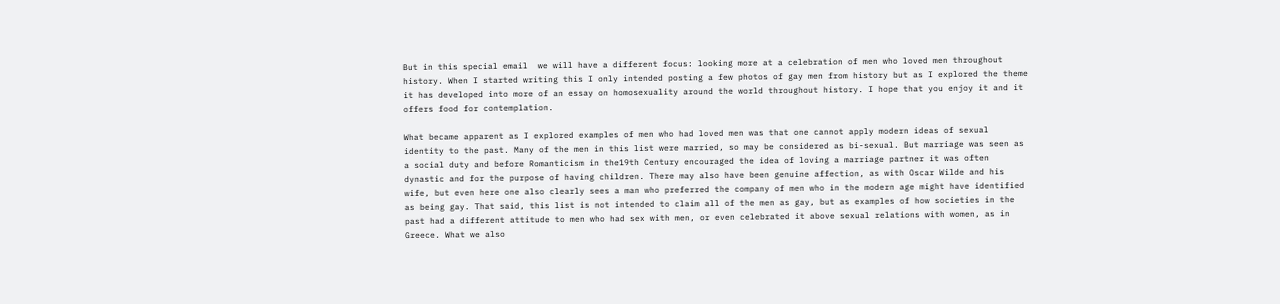But in this special email  we will have a different focus: looking more at a celebration of men who loved men throughout history. When I started writing this I only intended posting a few photos of gay men from history but as I explored the theme it has developed into more of an essay on homosexuality around the world throughout history. I hope that you enjoy it and it offers food for contemplation.

What became apparent as I explored examples of men who had loved men was that one cannot apply modern ideas of sexual identity to the past. Many of the men in this list were married, so may be considered as bi-sexual. But marriage was seen as a social duty and before Romanticism in the19th Century encouraged the idea of loving a marriage partner it was often dynastic and for the purpose of having children. There may also have been genuine affection, as with Oscar Wilde and his wife, but even here one also clearly sees a man who preferred the company of men who in the modern age might have identified as being gay. That said, this list is not intended to claim all of the men as gay, but as examples of how societies in the past had a different attitude to men who had sex with men, or even celebrated it above sexual relations with women, as in Greece. What we also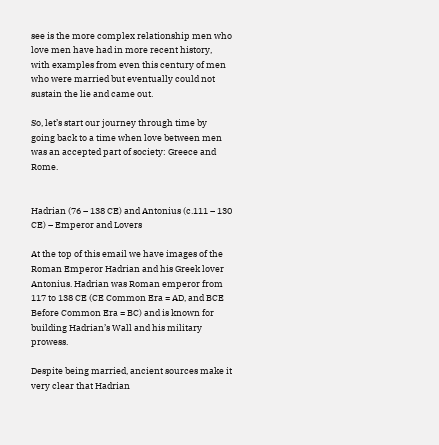see is the more complex relationship men who love men have had in more recent history, with examples from even this century of men who were married but eventually could not sustain the lie and came out.

So, let’s start our journey through time by going back to a time when love between men was an accepted part of society: Greece and Rome.


Hadrian (76 – 138 CE) and Antonius (c.111 – 130 CE) – Emperor and Lovers

At the top of this email we have images of the Roman Emperor Hadrian and his Greek lover Antonius. Hadrian was Roman emperor from 117 to 138 CE (CE Common Era = AD, and BCE Before Common Era = BC) and is known for building Hadrian’s Wall and his military prowess.

Despite being married, ancient sources make it very clear that Hadrian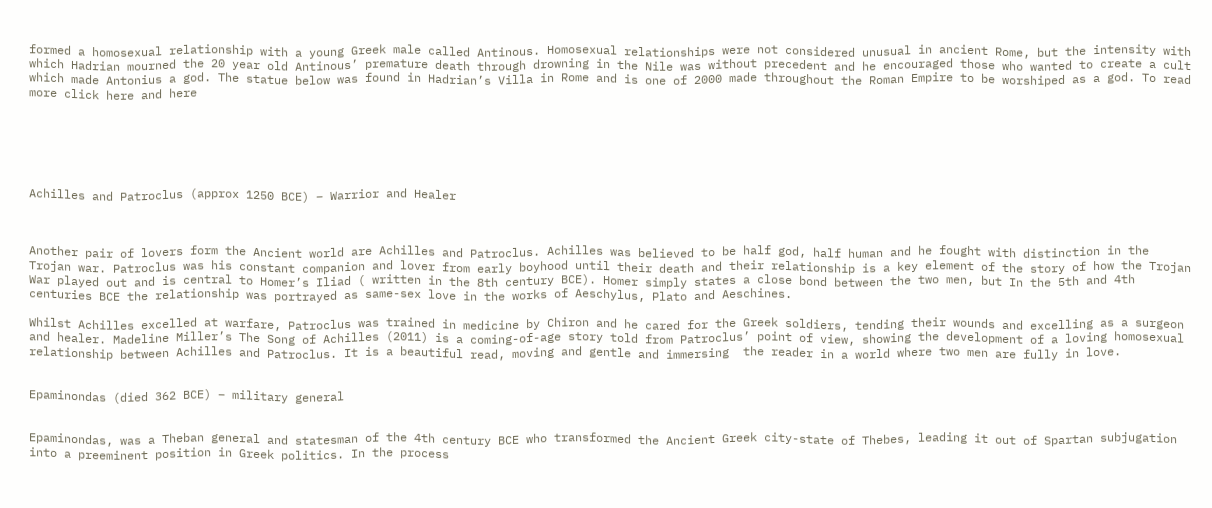formed a homosexual relationship with a young Greek male called Antinous. Homosexual relationships were not considered unusual in ancient Rome, but the intensity with which Hadrian mourned the 20 year old Antinous’ premature death through drowning in the Nile was without precedent and he encouraged those who wanted to create a cult which made Antonius a god. The statue below was found in Hadrian’s Villa in Rome and is one of 2000 made throughout the Roman Empire to be worshiped as a god. To read more click here and here






Achilles and Patroclus (approx 1250 BCE) – Warrior and Healer



Another pair of lovers form the Ancient world are Achilles and Patroclus. Achilles was believed to be half god, half human and he fought with distinction in the Trojan war. Patroclus was his constant companion and lover from early boyhood until their death and their relationship is a key element of the story of how the Trojan War played out and is central to Homer’s Iliad ( written in the 8th century BCE). Homer simply states a close bond between the two men, but In the 5th and 4th centuries BCE the relationship was portrayed as same-sex love in the works of Aeschylus, Plato and Aeschines.

Whilst Achilles excelled at warfare, Patroclus was trained in medicine by Chiron and he cared for the Greek soldiers, tending their wounds and excelling as a surgeon and healer. Madeline Miller’s The Song of Achilles (2011) is a coming-of-age story told from Patroclus’ point of view, showing the development of a loving homosexual relationship between Achilles and Patroclus. It is a beautiful read, moving and gentle and immersing  the reader in a world where two men are fully in love.


Epaminondas (died 362 BCE) – military general


Epaminondas, was a Theban general and statesman of the 4th century BCE who transformed the Ancient Greek city-state of Thebes, leading it out of Spartan subjugation into a preeminent position in Greek politics. In the process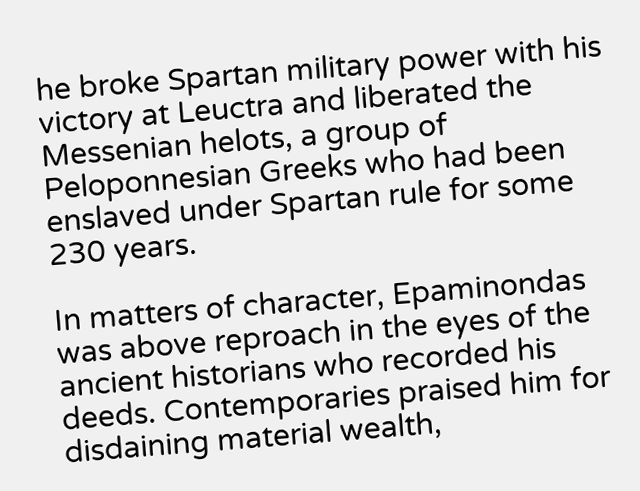he broke Spartan military power with his victory at Leuctra and liberated the Messenian helots, a group of Peloponnesian Greeks who had been enslaved under Spartan rule for some 230 years.

In matters of character, Epaminondas was above reproach in the eyes of the ancient historians who recorded his deeds. Contemporaries praised him for disdaining material wealth,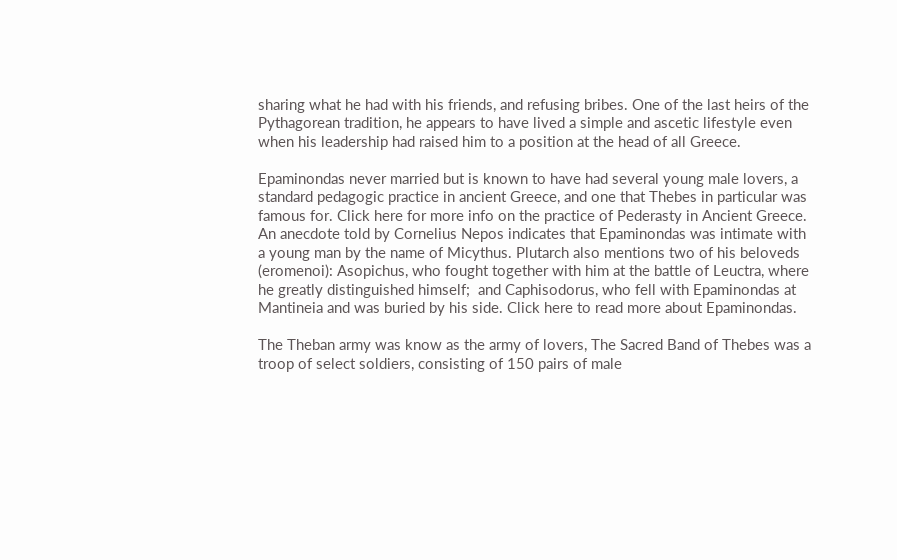sharing what he had with his friends, and refusing bribes. One of the last heirs of the Pythagorean tradition, he appears to have lived a simple and ascetic lifestyle even when his leadership had raised him to a position at the head of all Greece.

Epaminondas never married but is known to have had several young male lovers, a standard pedagogic practice in ancient Greece, and one that Thebes in particular was famous for. Click here for more info on the practice of Pederasty in Ancient Greece.  An anecdote told by Cornelius Nepos indicates that Epaminondas was intimate with a young man by the name of Micythus. Plutarch also mentions two of his beloveds (eromenoi): Asopichus, who fought together with him at the battle of Leuctra, where he greatly distinguished himself;  and Caphisodorus, who fell with Epaminondas at Mantineia and was buried by his side. Click here to read more about Epaminondas.

The Theban army was know as the army of lovers, The Sacred Band of Thebes was a troop of select soldiers, consisting of 150 pairs of male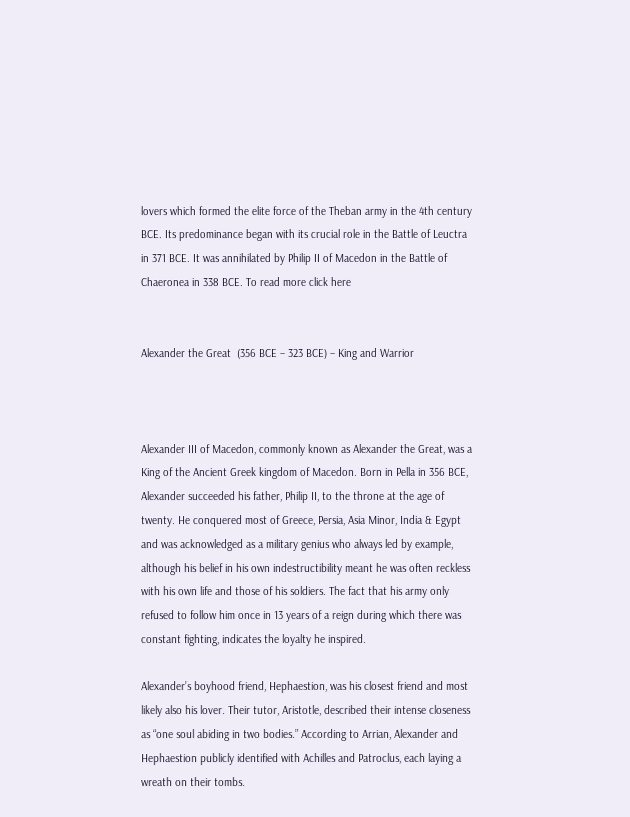lovers which formed the elite force of the Theban army in the 4th century BCE. Its predominance began with its crucial role in the Battle of Leuctra in 371 BCE. It was annihilated by Philip II of Macedon in the Battle of Chaeronea in 338 BCE. To read more click here


Alexander the Great  (356 BCE – 323 BCE) – King and Warrior



Alexander III of Macedon, commonly known as Alexander the Great, was a King of the Ancient Greek kingdom of Macedon. Born in Pella in 356 BCE, Alexander succeeded his father, Philip II, to the throne at the age of twenty. He conquered most of Greece, Persia, Asia Minor, India & Egypt and was acknowledged as a military genius who always led by example, although his belief in his own indestructibility meant he was often reckless with his own life and those of his soldiers. The fact that his army only refused to follow him once in 13 years of a reign during which there was constant fighting, indicates the loyalty he inspired.

Alexander’s boyhood friend, Hephaestion, was his closest friend and most likely also his lover. Their tutor, Aristotle, described their intense closeness as “one soul abiding in two bodies.” According to Arrian, Alexander and Hephaestion publicly identified with Achilles and Patroclus, each laying a wreath on their tombs.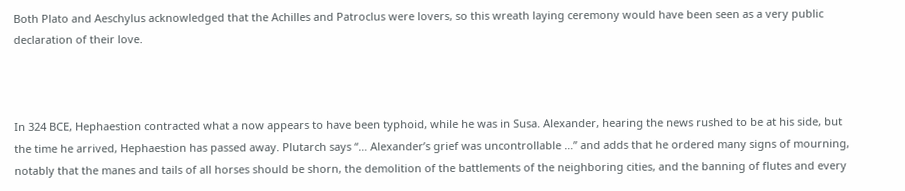Both Plato and Aeschylus acknowledged that the Achilles and Patroclus were lovers, so this wreath laying ceremony would have been seen as a very public declaration of their love.



In 324 BCE, Hephaestion contracted what a now appears to have been typhoid, while he was in Susa. Alexander, hearing the news rushed to be at his side, but the time he arrived, Hephaestion has passed away. Plutarch says “… Alexander’s grief was uncontrollable …” and adds that he ordered many signs of mourning, notably that the manes and tails of all horses should be shorn, the demolition of the battlements of the neighboring cities, and the banning of flutes and every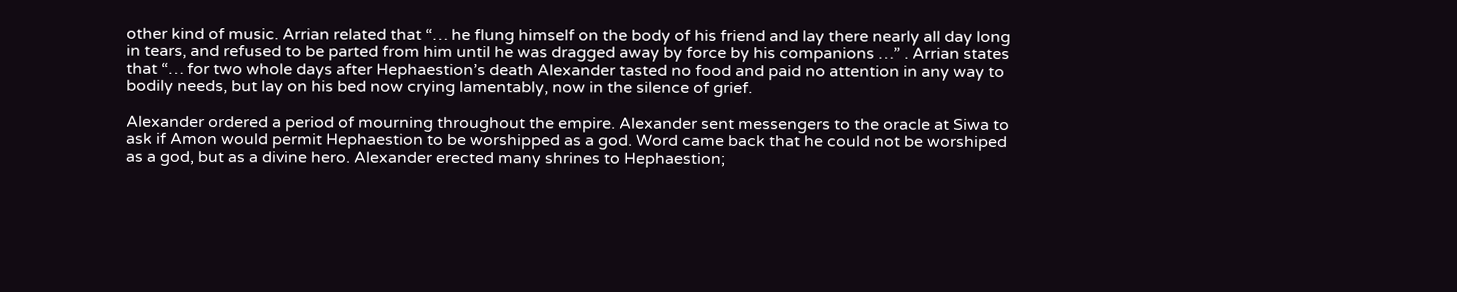other kind of music. Arrian related that “… he flung himself on the body of his friend and lay there nearly all day long in tears, and refused to be parted from him until he was dragged away by force by his companions …” . Arrian states that “… for two whole days after Hephaestion’s death Alexander tasted no food and paid no attention in any way to bodily needs, but lay on his bed now crying lamentably, now in the silence of grief.

Alexander ordered a period of mourning throughout the empire. Alexander sent messengers to the oracle at Siwa to ask if Amon would permit Hephaestion to be worshipped as a god. Word came back that he could not be worshiped as a god, but as a divine hero. Alexander erected many shrines to Hephaestion;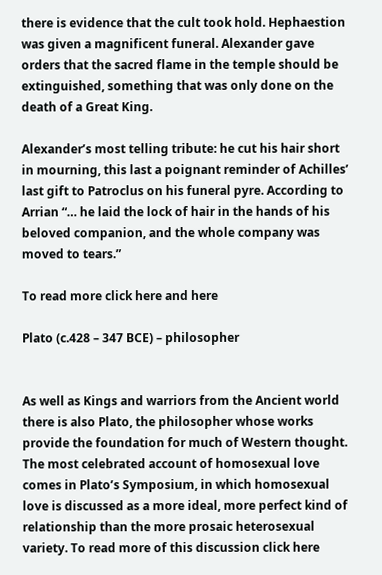there is evidence that the cult took hold. Hephaestion was given a magnificent funeral. Alexander gave orders that the sacred flame in the temple should be extinguished, something that was only done on the death of a Great King.

Alexander’s most telling tribute: he cut his hair short in mourning, this last a poignant reminder of Achilles’ last gift to Patroclus on his funeral pyre. According to Arrian “… he laid the lock of hair in the hands of his beloved companion, and the whole company was moved to tears.”

To read more click here and here

Plato (c.428 – 347 BCE) – philosopher


As well as Kings and warriors from the Ancient world there is also Plato, the philosopher whose works provide the foundation for much of Western thought. The most celebrated account of homosexual love comes in Plato’s Symposium, in which homosexual love is discussed as a more ideal, more perfect kind of relationship than the more prosaic heterosexual variety. To read more of this discussion click here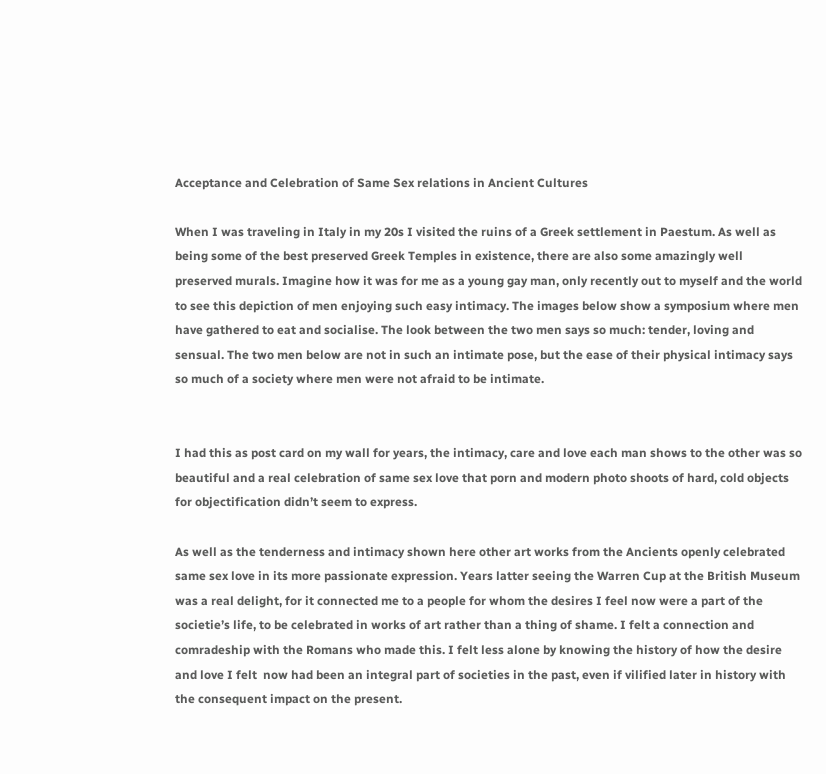Acceptance and Celebration of Same Sex relations in Ancient Cultures

When I was traveling in Italy in my 20s I visited the ruins of a Greek settlement in Paestum. As well as being some of the best preserved Greek Temples in existence, there are also some amazingly well preserved murals. Imagine how it was for me as a young gay man, only recently out to myself and the world to see this depiction of men enjoying such easy intimacy. The images below show a symposium where men have gathered to eat and socialise. The look between the two men says so much: tender, loving and sensual. The two men below are not in such an intimate pose, but the ease of their physical intimacy says so much of a society where men were not afraid to be intimate.


I had this as post card on my wall for years, the intimacy, care and love each man shows to the other was so beautiful and a real celebration of same sex love that porn and modern photo shoots of hard, cold objects for objectification didn’t seem to express.

As well as the tenderness and intimacy shown here other art works from the Ancients openly celebrated same sex love in its more passionate expression. Years latter seeing the Warren Cup at the British Museum was a real delight, for it connected me to a people for whom the desires I feel now were a part of the societie’s life, to be celebrated in works of art rather than a thing of shame. I felt a connection and comradeship with the Romans who made this. I felt less alone by knowing the history of how the desire and love I felt  now had been an integral part of societies in the past, even if vilified later in history with the consequent impact on the present.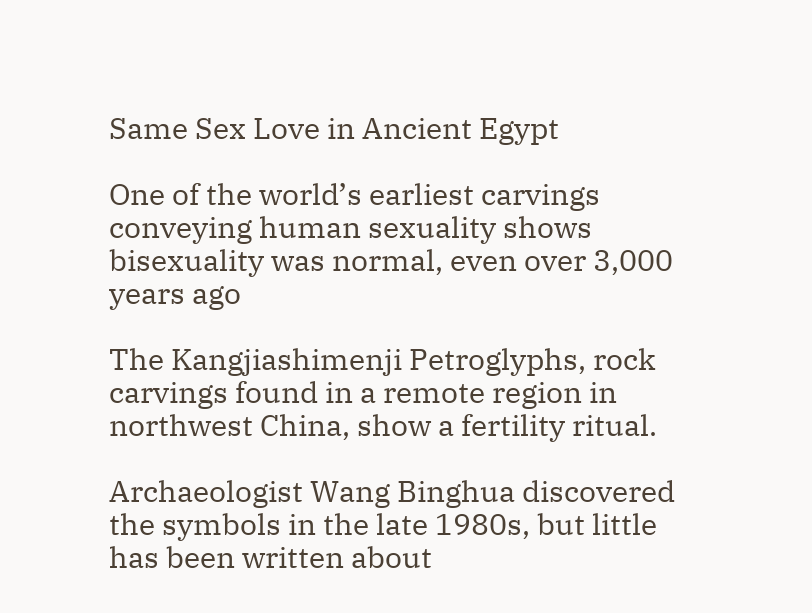Same Sex Love in Ancient Egypt

One of the world’s earliest carvings conveying human sexuality shows bisexuality was normal, even over 3,000 years ago

The Kangjiashimenji Petroglyphs, rock carvings found in a remote region in northwest China, show a fertility ritual.

Archaeologist Wang Binghua discovered the symbols in the late 1980s, but little has been written about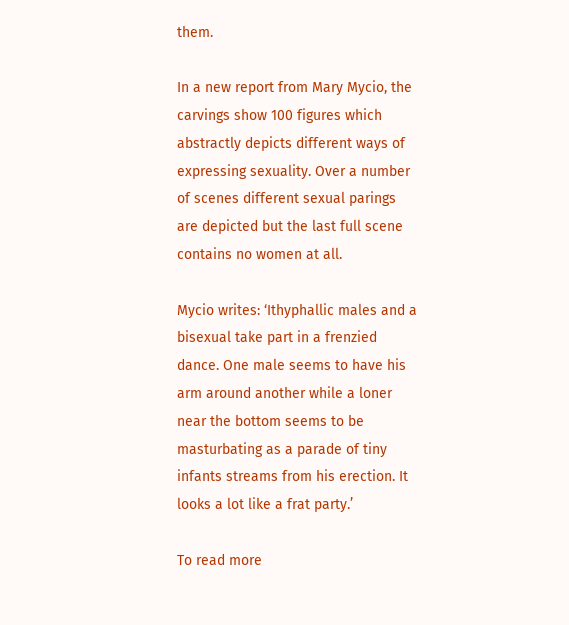them.

In a new report from Mary Mycio, the carvings show 100 figures which abstractly depicts different ways of expressing sexuality. Over a number of scenes different sexual parings are depicted but the last full scene contains no women at all.

Mycio writes: ‘Ithyphallic males and a bisexual take part in a frenzied dance. One male seems to have his arm around another while a loner near the bottom seems to be masturbating as a parade of tiny infants streams from his erection. It looks a lot like a frat party.’

To read more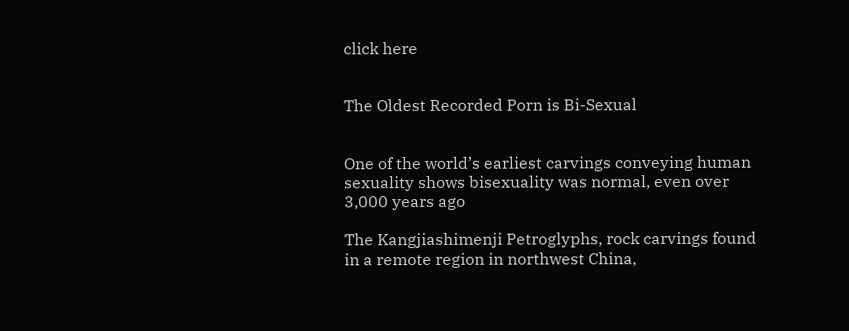click here


The Oldest Recorded Porn is Bi-Sexual


One of the world’s earliest carvings conveying human sexuality shows bisexuality was normal, even over 3,000 years ago

The Kangjiashimenji Petroglyphs, rock carvings found in a remote region in northwest China,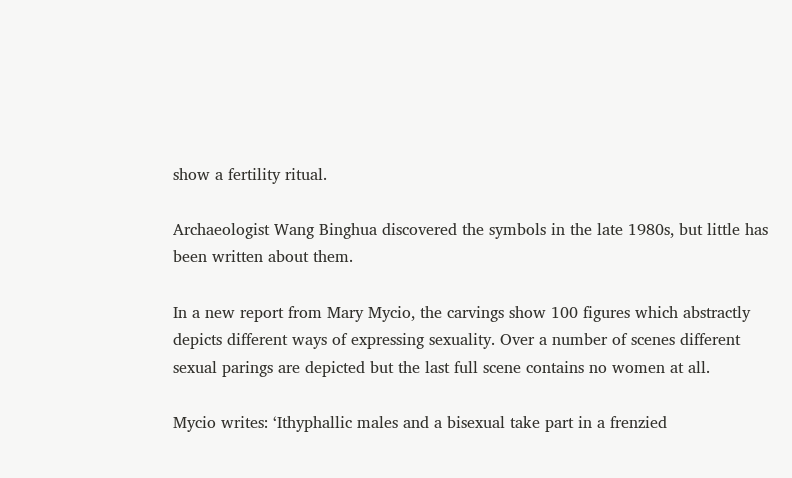show a fertility ritual.

Archaeologist Wang Binghua discovered the symbols in the late 1980s, but little has been written about them.

In a new report from Mary Mycio, the carvings show 100 figures which abstractly depicts different ways of expressing sexuality. Over a number of scenes different sexual parings are depicted but the last full scene contains no women at all.

Mycio writes: ‘Ithyphallic males and a bisexual take part in a frenzied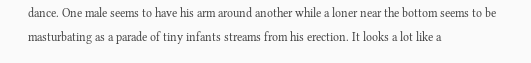dance. One male seems to have his arm around another while a loner near the bottom seems to be masturbating as a parade of tiny infants streams from his erection. It looks a lot like a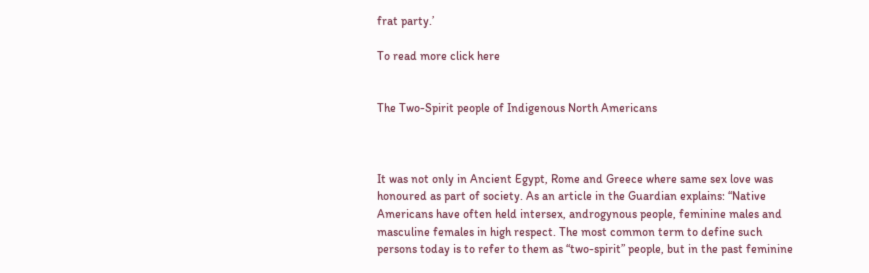frat party.’

To read more click here


The Two-Spirit people of Indigenous North Americans



It was not only in Ancient Egypt, Rome and Greece where same sex love was honoured as part of society. As an article in the Guardian explains: “Native Americans have often held intersex, androgynous people, feminine males and masculine females in high respect. The most common term to define such persons today is to refer to them as “two-spirit” people, but in the past feminine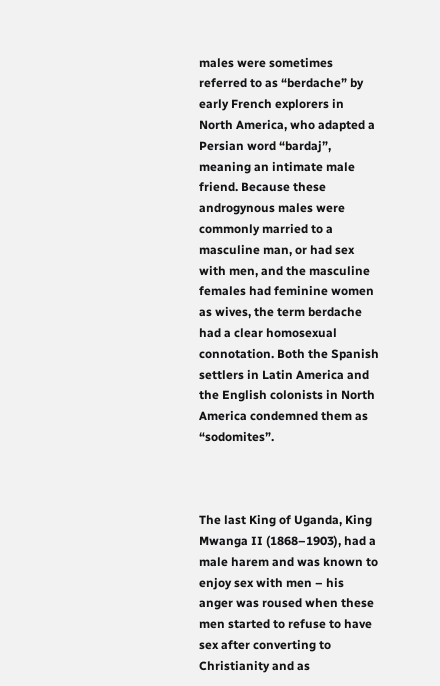males were sometimes referred to as “berdache” by early French explorers in North America, who adapted a Persian word “bardaj”, meaning an intimate male friend. Because these androgynous males were commonly married to a masculine man, or had sex with men, and the masculine females had feminine women as wives, the term berdache had a clear homosexual connotation. Both the Spanish settlers in Latin America and the English colonists in North America condemned them as “sodomites”.



The last King of Uganda, King Mwanga II (1868–1903), had a male harem and was known to enjoy sex with men – his anger was roused when these men started to refuse to have sex after converting to Christianity and as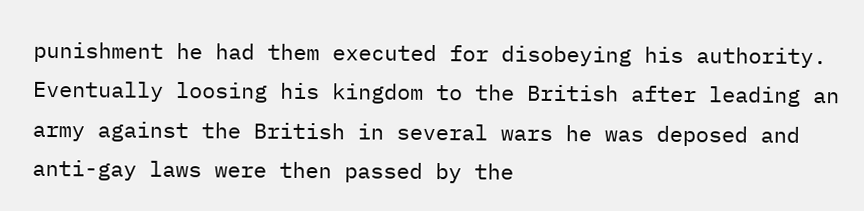punishment he had them executed for disobeying his authority. Eventually loosing his kingdom to the British after leading an army against the British in several wars he was deposed and anti-gay laws were then passed by the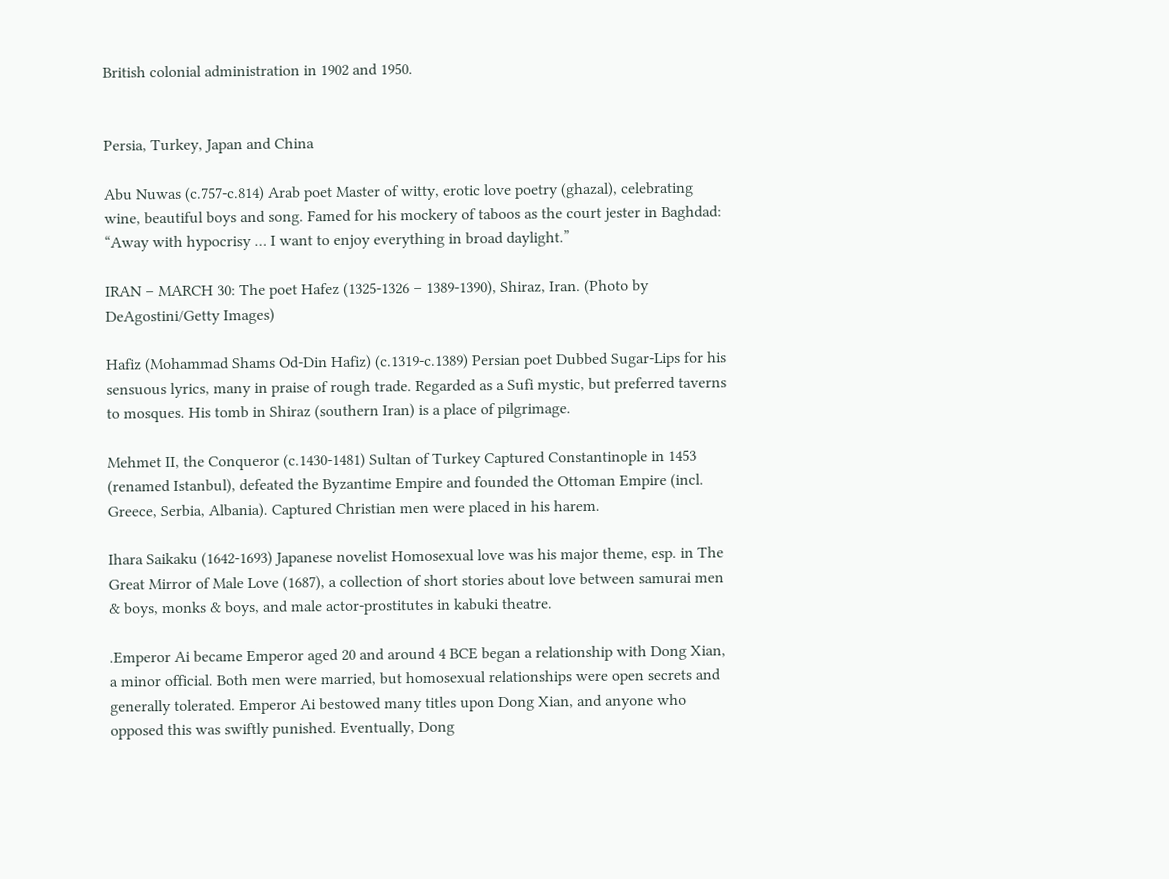British colonial administration in 1902 and 1950.


Persia, Turkey, Japan and China

Abu Nuwas (c.757-c.814) Arab poet Master of witty, erotic love poetry (ghazal), celebrating wine, beautiful boys and song. Famed for his mockery of taboos as the court jester in Baghdad: “Away with hypocrisy … I want to enjoy everything in broad daylight.”

IRAN – MARCH 30: The poet Hafez (1325-1326 – 1389-1390), Shiraz, Iran. (Photo by DeAgostini/Getty Images)

Hafiz (Mohammad Shams Od-Din Hafiz) (c.1319-c.1389) Persian poet Dubbed Sugar-Lips for his sensuous lyrics, many in praise of rough trade. Regarded as a Sufi mystic, but preferred taverns to mosques. His tomb in Shiraz (southern Iran) is a place of pilgrimage.

Mehmet II, the Conqueror (c.1430-1481) Sultan of Turkey Captured Constantinople in 1453 (renamed Istanbul), defeated the Byzantime Empire and founded the Ottoman Empire (incl. Greece, Serbia, Albania). Captured Christian men were placed in his harem.

Ihara Saikaku (1642-1693) Japanese novelist Homosexual love was his major theme, esp. in The Great Mirror of Male Love (1687), a collection of short stories about love between samurai men & boys, monks & boys, and male actor-prostitutes in kabuki theatre.

.Emperor Ai became Emperor aged 20 and around 4 BCE began a relationship with Dong Xian, a minor official. Both men were married, but homosexual relationships were open secrets and generally tolerated. Emperor Ai bestowed many titles upon Dong Xian, and anyone who opposed this was swiftly punished. Eventually, Dong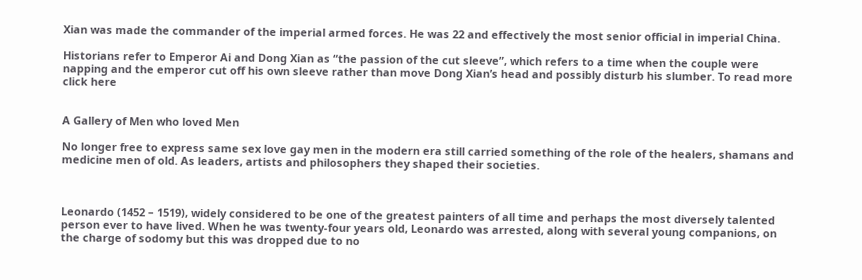Xian was made the commander of the imperial armed forces. He was 22 and effectively the most senior official in imperial China.

Historians refer to Emperor Ai and Dong Xian as “the passion of the cut sleeve”, which refers to a time when the couple were napping and the emperor cut off his own sleeve rather than move Dong Xian’s head and possibly disturb his slumber. To read more click here


A Gallery of Men who loved Men

No longer free to express same sex love gay men in the modern era still carried something of the role of the healers, shamans and medicine men of old. As leaders, artists and philosophers they shaped their societies.



Leonardo (1452 – 1519), widely considered to be one of the greatest painters of all time and perhaps the most diversely talented person ever to have lived. When he was twenty-four years old, Leonardo was arrested, along with several young companions, on the charge of sodomy but this was dropped due to no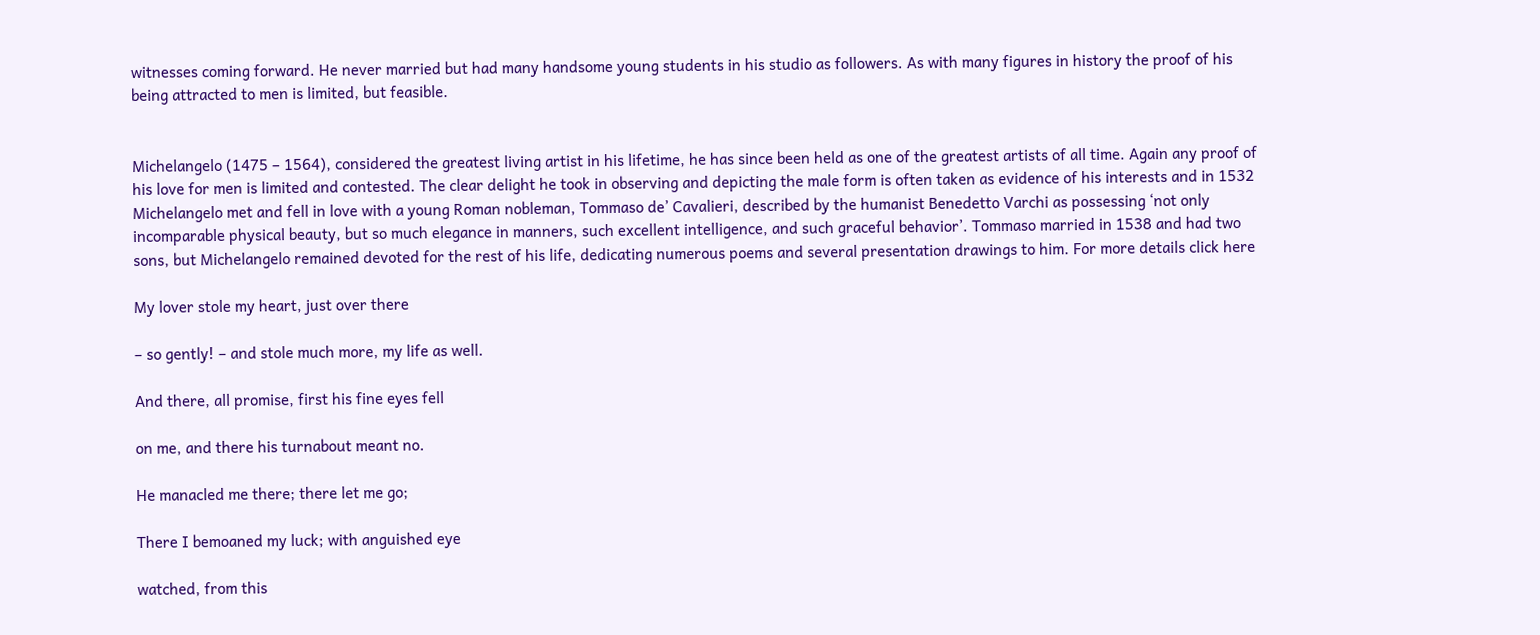witnesses coming forward. He never married but had many handsome young students in his studio as followers. As with many figures in history the proof of his being attracted to men is limited, but feasible.


Michelangelo (1475 – 1564), considered the greatest living artist in his lifetime, he has since been held as one of the greatest artists of all time. Again any proof of his love for men is limited and contested. The clear delight he took in observing and depicting the male form is often taken as evidence of his interests and in 1532 Michelangelo met and fell in love with a young Roman nobleman, Tommaso de’ Cavalieri, described by the humanist Benedetto Varchi as possessing ‘not only incomparable physical beauty, but so much elegance in manners, such excellent intelligence, and such graceful behavior’. Tommaso married in 1538 and had two sons, but Michelangelo remained devoted for the rest of his life, dedicating numerous poems and several presentation drawings to him. For more details click here

My lover stole my heart, just over there

– so gently! – and stole much more, my life as well.

And there, all promise, first his fine eyes fell

on me, and there his turnabout meant no.

He manacled me there; there let me go;

There I bemoaned my luck; with anguished eye

watched, from this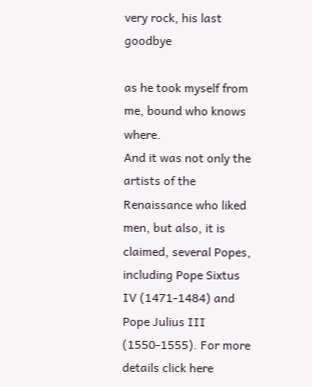very rock, his last goodbye

as he took myself from me, bound who knows where.
And it was not only the artists of the Renaissance who liked men, but also, it is claimed, several Popes, including Pope Sixtus IV (1471-1484) and Pope Julius III (1550-1555). For more details click here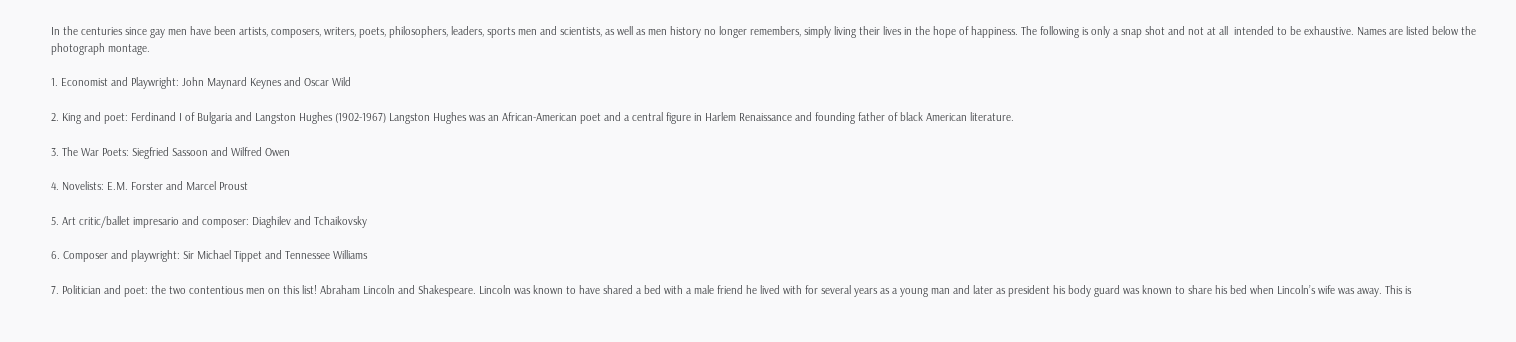In the centuries since gay men have been artists, composers, writers, poets, philosophers, leaders, sports men and scientists, as well as men history no longer remembers, simply living their lives in the hope of happiness. The following is only a snap shot and not at all  intended to be exhaustive. Names are listed below the photograph montage.

1. Economist and Playwright: John Maynard Keynes and Oscar Wild

2. King and poet: Ferdinand I of Bulgaria and Langston Hughes (1902-1967) Langston Hughes was an African-American poet and a central figure in Harlem Renaissance and founding father of black American literature.

3. The War Poets: Siegfried Sassoon and Wilfred Owen

4. Novelists: E.M. Forster and Marcel Proust

5. Art critic/ballet impresario and composer: Diaghilev and Tchaikovsky

6. Composer and playwright: Sir Michael Tippet and Tennessee Williams

7. Politician and poet: the two contentious men on this list! Abraham Lincoln and Shakespeare. Lincoln was known to have shared a bed with a male friend he lived with for several years as a young man and later as president his body guard was known to share his bed when Lincoln’s wife was away. This is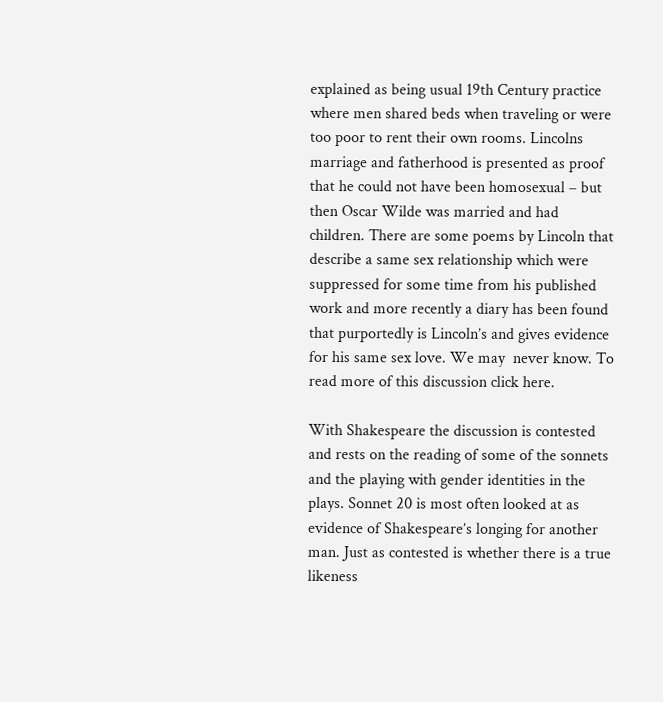explained as being usual 19th Century practice where men shared beds when traveling or were too poor to rent their own rooms. Lincolns marriage and fatherhood is presented as proof that he could not have been homosexual – but then Oscar Wilde was married and had children. There are some poems by Lincoln that describe a same sex relationship which were suppressed for some time from his published work and more recently a diary has been found that purportedly is Lincoln’s and gives evidence for his same sex love. We may  never know. To read more of this discussion click here.

With Shakespeare the discussion is contested and rests on the reading of some of the sonnets and the playing with gender identities in the plays. Sonnet 20 is most often looked at as evidence of Shakespeare’s longing for another man. Just as contested is whether there is a true likeness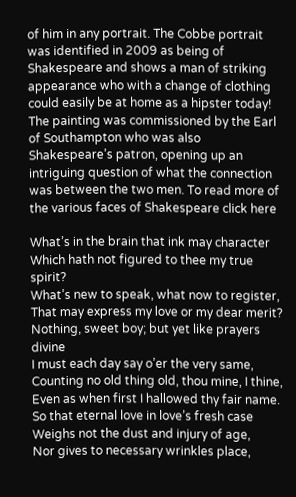of him in any portrait. The Cobbe portrait was identified in 2009 as being of Shakespeare and shows a man of striking appearance who with a change of clothing could easily be at home as a hipster today! The painting was commissioned by the Earl of Southampton who was also Shakespeare’s patron, opening up an intriguing question of what the connection was between the two men. To read more of the various faces of Shakespeare click here

What’s in the brain that ink may character
Which hath not figured to thee my true spirit?
What’s new to speak, what now to register,
That may express my love or my dear merit?
Nothing, sweet boy; but yet like prayers divine
I must each day say o’er the very same,
Counting no old thing old, thou mine, I thine,
Even as when first I hallowed thy fair name.
So that eternal love in love’s fresh case
Weighs not the dust and injury of age,
Nor gives to necessary wrinkles place,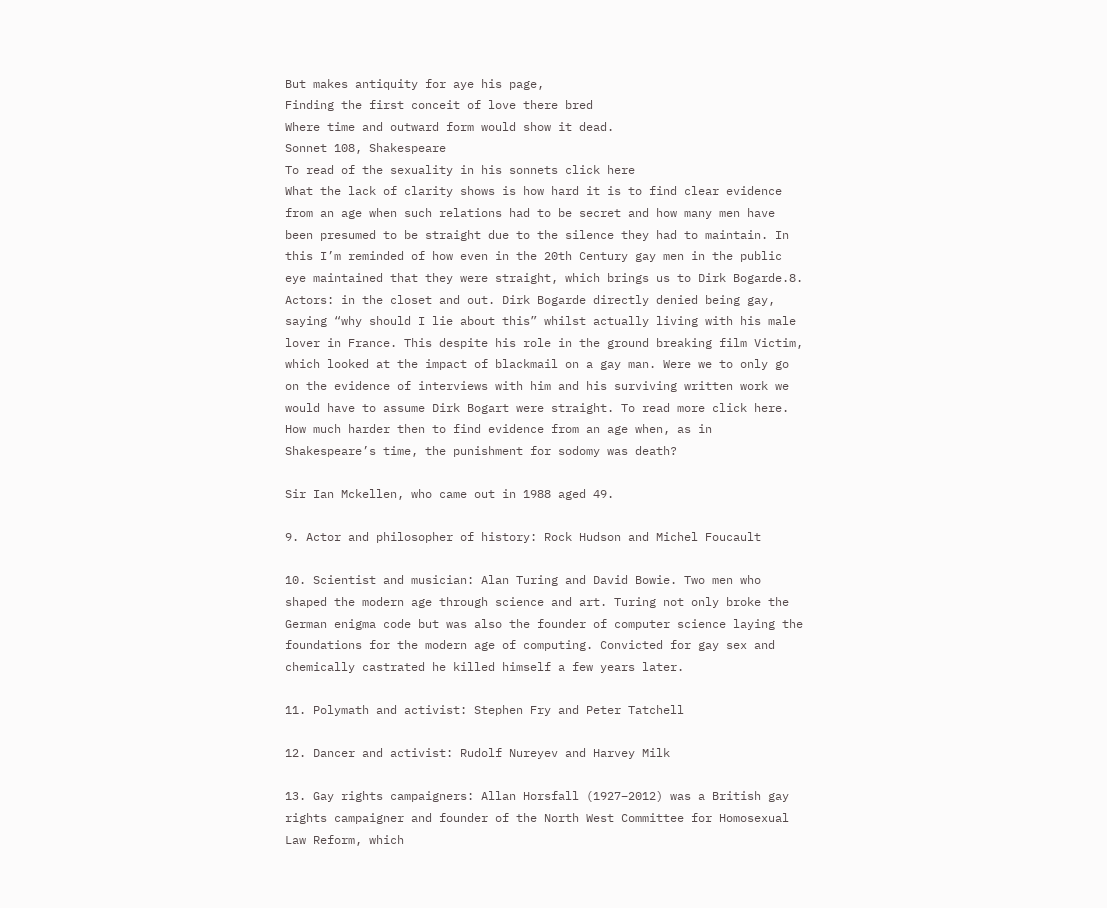But makes antiquity for aye his page,
Finding the first conceit of love there bred
Where time and outward form would show it dead.
Sonnet 108, Shakespeare
To read of the sexuality in his sonnets click here
What the lack of clarity shows is how hard it is to find clear evidence from an age when such relations had to be secret and how many men have been presumed to be straight due to the silence they had to maintain. In this I’m reminded of how even in the 20th Century gay men in the public eye maintained that they were straight, which brings us to Dirk Bogarde.8. Actors: in the closet and out. Dirk Bogarde directly denied being gay, saying “why should I lie about this” whilst actually living with his male lover in France. This despite his role in the ground breaking film Victim, which looked at the impact of blackmail on a gay man. Were we to only go on the evidence of interviews with him and his surviving written work we would have to assume Dirk Bogart were straight. To read more click here. How much harder then to find evidence from an age when, as in Shakespeare’s time, the punishment for sodomy was death?

Sir Ian Mckellen, who came out in 1988 aged 49.

9. Actor and philosopher of history: Rock Hudson and Michel Foucault

10. Scientist and musician: Alan Turing and David Bowie. Two men who shaped the modern age through science and art. Turing not only broke the German enigma code but was also the founder of computer science laying the foundations for the modern age of computing. Convicted for gay sex and chemically castrated he killed himself a few years later.

11. Polymath and activist: Stephen Fry and Peter Tatchell

12. Dancer and activist: Rudolf Nureyev and Harvey Milk

13. Gay rights campaigners: Allan Horsfall (1927–2012) was a British gay rights campaigner and founder of the North West Committee for Homosexual Law Reform, which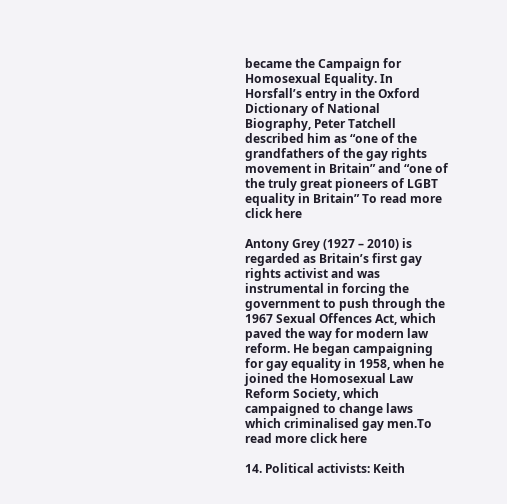became the Campaign for Homosexual Equality. In Horsfall’s entry in the Oxford Dictionary of National Biography, Peter Tatchell described him as “one of the grandfathers of the gay rights movement in Britain” and “one of the truly great pioneers of LGBT equality in Britain” To read more click here

Antony Grey (1927 – 2010) is regarded as Britain’s first gay rights activist and was instrumental in forcing the government to push through the 1967 Sexual Offences Act, which paved the way for modern law reform. He began campaigning for gay equality in 1958, when he joined the Homosexual Law Reform Society, which campaigned to change laws which criminalised gay men.To read more click here

14. Political activists: Keith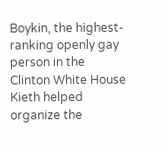Boykin, the highest-ranking openly gay person in the Clinton White House Kieth helped organize the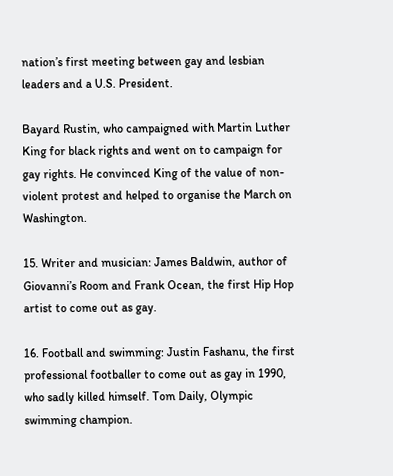nation’s first meeting between gay and lesbian leaders and a U.S. President.

Bayard Rustin, who campaigned with Martin Luther King for black rights and went on to campaign for gay rights. He convinced King of the value of non-violent protest and helped to organise the March on Washington.

15. Writer and musician: James Baldwin, author of Giovanni’s Room and Frank Ocean, the first Hip Hop artist to come out as gay.

16. Football and swimming: Justin Fashanu, the first professional footballer to come out as gay in 1990, who sadly killed himself. Tom Daily, Olympic swimming champion.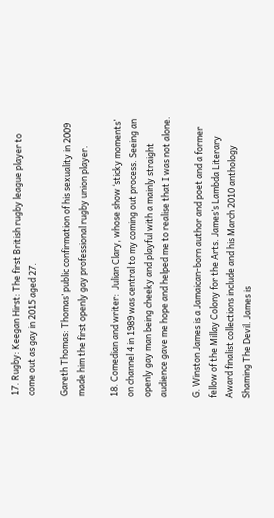17. Rugby: Keegan Hirst: The first British rugby league player to come out as gay in 2015 aged 27.

Gareth Thomas: Thomas’ public confirmation of his sexuality in 2009 made him the first openly gay professional rugby union player.

18. Comedian and writer:  Julian Clary, whose show ‘sticky moments’ on channel 4 in 1989 was central to my coming out process. Seeing an openly gay man being cheeky and playful with a mainly straight audience gave me hope and helped me to realise that I was not alone.

G. Winston James is a Jamaican-born author and poet and a former fellow of the Millay Colony for the Arts. James’s Lambda Literary Award finalist collections include and his March 2010 anthology Shaming The Devil. James is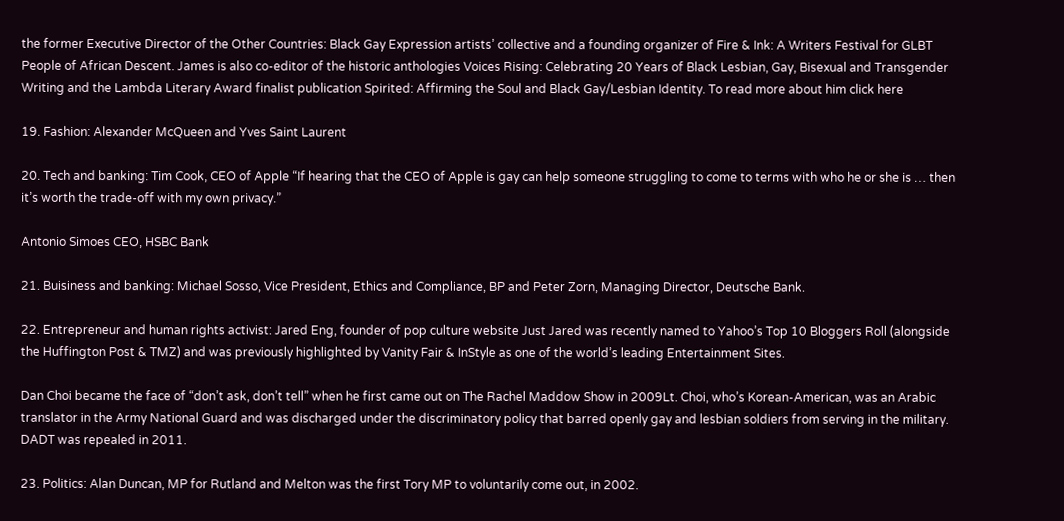the former Executive Director of the Other Countries: Black Gay Expression artists’ collective and a founding organizer of Fire & Ink: A Writers Festival for GLBT People of African Descent. James is also co-editor of the historic anthologies Voices Rising: Celebrating 20 Years of Black Lesbian, Gay, Bisexual and Transgender Writing and the Lambda Literary Award finalist publication Spirited: Affirming the Soul and Black Gay/Lesbian Identity. To read more about him click here

19. Fashion: Alexander McQueen and Yves Saint Laurent

20. Tech and banking: Tim Cook, CEO of Apple “If hearing that the CEO of Apple is gay can help someone struggling to come to terms with who he or she is … then it’s worth the trade-off with my own privacy.”

Antonio Simoes CEO, HSBC Bank

21. Buisiness and banking: Michael Sosso, Vice President, Ethics and Compliance, BP and Peter Zorn, Managing Director, Deutsche Bank.

22. Entrepreneur and human rights activist: Jared Eng, founder of pop culture website Just Jared was recently named to Yahoo’s Top 10 Bloggers Roll (alongside the Huffington Post & TMZ) and was previously highlighted by Vanity Fair & InStyle as one of the world’s leading Entertainment Sites.

Dan Choi became the face of “don’t ask, don’t tell” when he first came out on The Rachel Maddow Show in 2009Lt. Choi, who’s Korean-American, was an Arabic translator in the Army National Guard and was discharged under the discriminatory policy that barred openly gay and lesbian soldiers from serving in the military. DADT was repealed in 2011.

23. Politics: Alan Duncan, MP for Rutland and Melton was the first Tory MP to voluntarily come out, in 2002.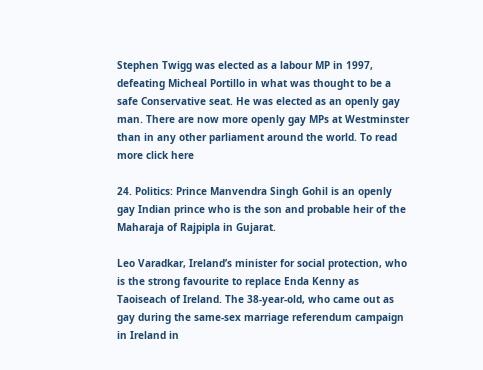Stephen Twigg was elected as a labour MP in 1997, defeating Micheal Portillo in what was thought to be a safe Conservative seat. He was elected as an openly gay man. There are now more openly gay MPs at Westminster than in any other parliament around the world. To read more click here

24. Politics: Prince Manvendra Singh Gohil is an openly gay Indian prince who is the son and probable heir of the Maharaja of Rajpipla in Gujarat.

Leo Varadkar, Ireland’s minister for social protection, who is the strong favourite to replace Enda Kenny as Taoiseach of Ireland. The 38-year-old, who came out as gay during the same-sex marriage referendum campaign in Ireland in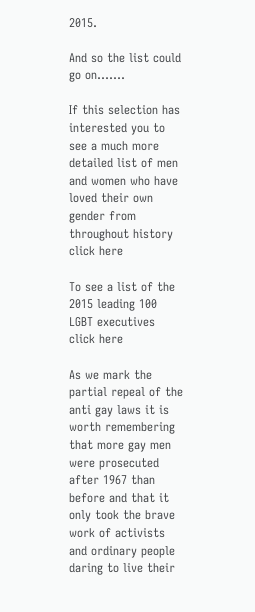2015.

And so the list could go on…….

If this selection has interested you to see a much more detailed list of men and women who have loved their own gender from throughout history click here

To see a list of the 2015 leading 100 LGBT executives click here

As we mark the partial repeal of the anti gay laws it is worth remembering that more gay men were prosecuted after 1967 than before and that it only took the brave work of activists and ordinary people daring to live their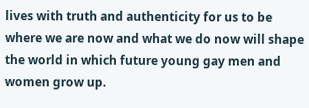lives with truth and authenticity for us to be where we are now and what we do now will shape the world in which future young gay men and women grow up.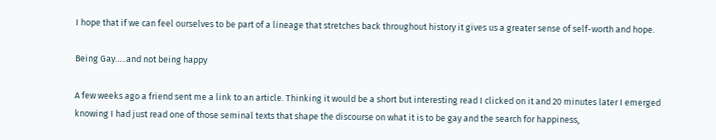I hope that if we can feel ourselves to be part of a lineage that stretches back throughout history it gives us a greater sense of self-worth and hope.

Being Gay…..and not being happy

A few weeks ago a friend sent me a link to an article. Thinking it would be a short but interesting read I clicked on it and 20 minutes later I emerged knowing I had just read one of those seminal texts that shape the discourse on what it is to be gay and the search for happiness,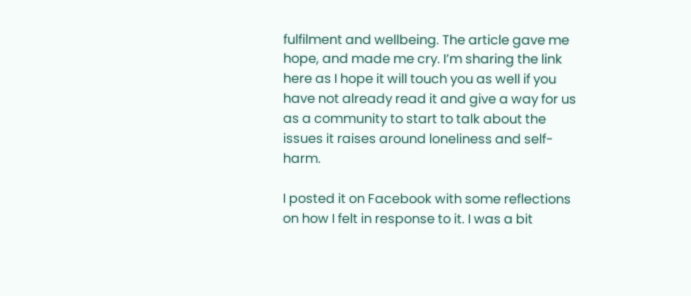fulfilment and wellbeing. The article gave me hope, and made me cry. I’m sharing the link here as I hope it will touch you as well if you have not already read it and give a way for us as a community to start to talk about the issues it raises around loneliness and self-harm.

I posted it on Facebook with some reflections on how I felt in response to it. I was a bit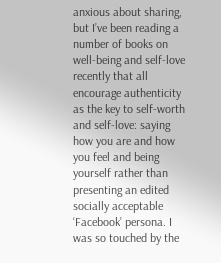anxious about sharing, but I’ve been reading a number of books on well-being and self-love recently that all encourage authenticity as the key to self-worth and self-love: saying how you are and how you feel and being yourself rather than presenting an edited socially acceptable ‘Facebook’ persona. I was so touched by the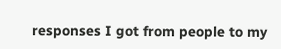responses I got from people to my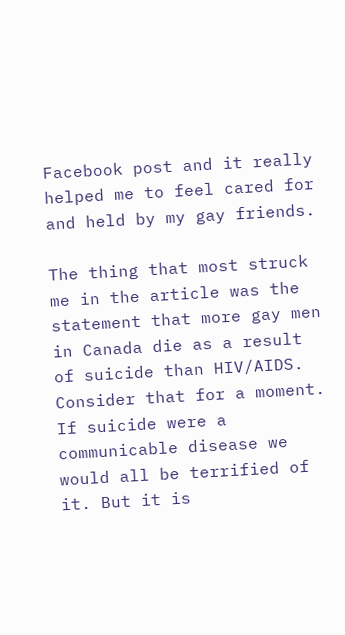Facebook post and it really helped me to feel cared for and held by my gay friends.

The thing that most struck me in the article was the statement that more gay men in Canada die as a result of suicide than HIV/AIDS. Consider that for a moment. If suicide were a communicable disease we would all be terrified of it. But it is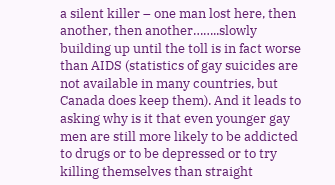a silent killer – one man lost here, then another, then another……..slowly building up until the toll is in fact worse than AIDS (statistics of gay suicides are not available in many countries, but Canada does keep them). And it leads to asking why is it that even younger gay men are still more likely to be addicted to drugs or to be depressed or to try killing themselves than straight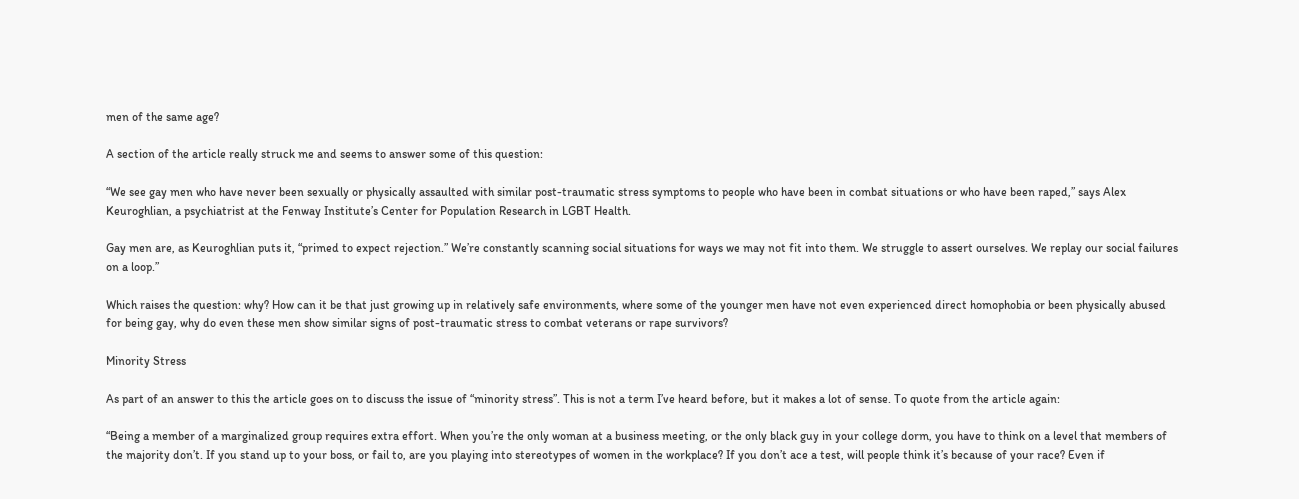men of the same age?

A section of the article really struck me and seems to answer some of this question:

“We see gay men who have never been sexually or physically assaulted with similar post-traumatic stress symptoms to people who have been in combat situations or who have been raped,” says Alex Keuroghlian, a psychiatrist at the Fenway Institute’s Center for Population Research in LGBT Health.

Gay men are, as Keuroghlian puts it, “primed to expect rejection.” We’re constantly scanning social situations for ways we may not fit into them. We struggle to assert ourselves. We replay our social failures on a loop.”

Which raises the question: why? How can it be that just growing up in relatively safe environments, where some of the younger men have not even experienced direct homophobia or been physically abused for being gay, why do even these men show similar signs of post-traumatic stress to combat veterans or rape survivors?

Minority Stress

As part of an answer to this the article goes on to discuss the issue of “minority stress”. This is not a term I’ve heard before, but it makes a lot of sense. To quote from the article again:

“Being a member of a marginalized group requires extra effort. When you’re the only woman at a business meeting, or the only black guy in your college dorm, you have to think on a level that members of the majority don’t. If you stand up to your boss, or fail to, are you playing into stereotypes of women in the workplace? If you don’t ace a test, will people think it’s because of your race? Even if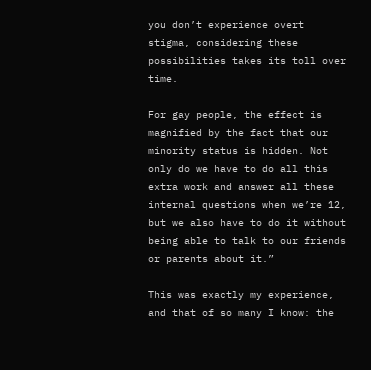you don’t experience overt stigma, considering these possibilities takes its toll over time.

For gay people, the effect is magnified by the fact that our minority status is hidden. Not only do we have to do all this extra work and answer all these internal questions when we’re 12, but we also have to do it without being able to talk to our friends or parents about it.”

This was exactly my experience, and that of so many I know: the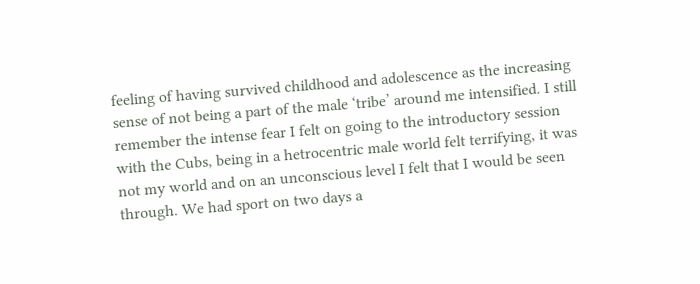feeling of having survived childhood and adolescence as the increasing sense of not being a part of the male ‘tribe’ around me intensified. I still remember the intense fear I felt on going to the introductory session with the Cubs, being in a hetrocentric male world felt terrifying, it was not my world and on an unconscious level I felt that I would be seen through. We had sport on two days a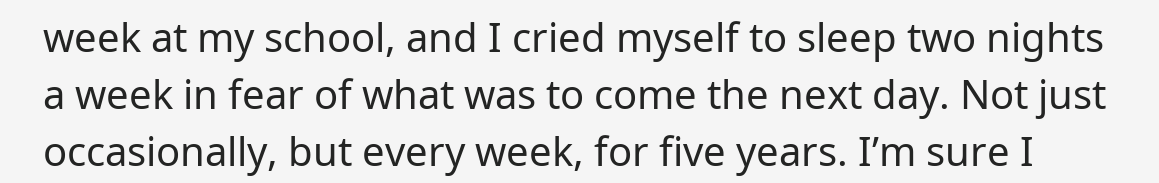week at my school, and I cried myself to sleep two nights a week in fear of what was to come the next day. Not just occasionally, but every week, for five years. I’m sure I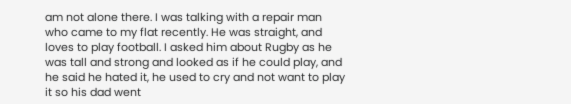am not alone there. I was talking with a repair man who came to my flat recently. He was straight, and loves to play football. I asked him about Rugby as he was tall and strong and looked as if he could play, and he said he hated it, he used to cry and not want to play it so his dad went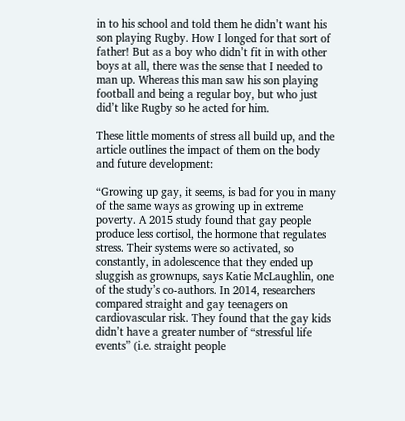in to his school and told them he didn’t want his son playing Rugby. How I longed for that sort of father! But as a boy who didn’t fit in with other boys at all, there was the sense that I needed to man up. Whereas this man saw his son playing football and being a regular boy, but who just did’t like Rugby so he acted for him.

These little moments of stress all build up, and the article outlines the impact of them on the body and future development:

“Growing up gay, it seems, is bad for you in many of the same ways as growing up in extreme poverty. A 2015 study found that gay people produce less cortisol, the hormone that regulates stress. Their systems were so activated, so constantly, in adolescence that they ended up sluggish as grownups, says Katie McLaughlin, one of the study’s co-authors. In 2014, researchers compared straight and gay teenagers on cardiovascular risk. They found that the gay kids didn’t have a greater number of “stressful life events” (i.e. straight people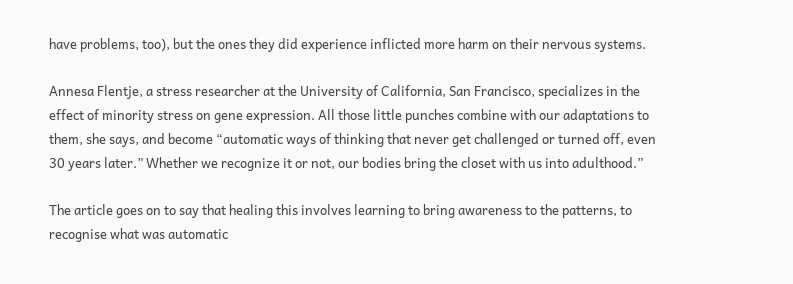have problems, too), but the ones they did experience inflicted more harm on their nervous systems.

Annesa Flentje, a stress researcher at the University of California, San Francisco, specializes in the effect of minority stress on gene expression. All those little punches combine with our adaptations to them, she says, and become “automatic ways of thinking that never get challenged or turned off, even 30 years later.” Whether we recognize it or not, our bodies bring the closet with us into adulthood.”

The article goes on to say that healing this involves learning to bring awareness to the patterns, to recognise what was automatic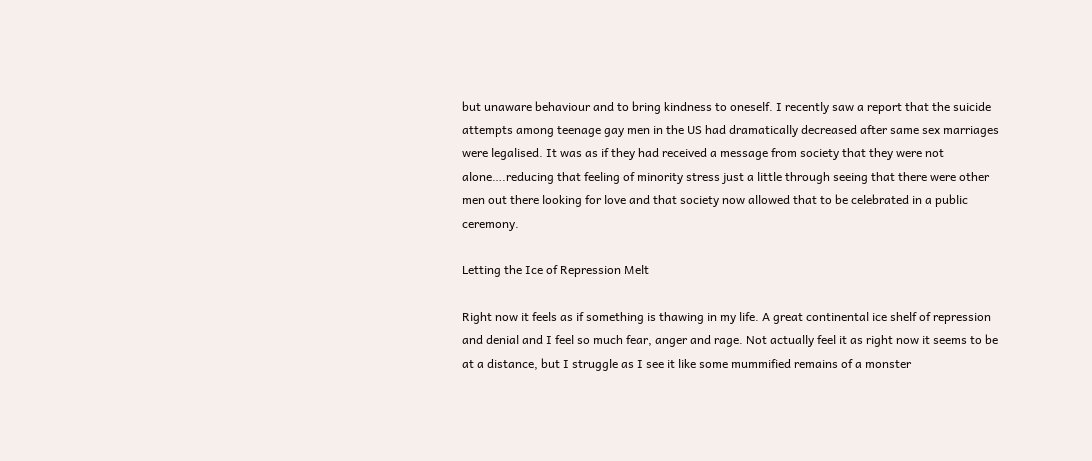but unaware behaviour and to bring kindness to oneself. I recently saw a report that the suicide attempts among teenage gay men in the US had dramatically decreased after same sex marriages were legalised. It was as if they had received a message from society that they were not alone….reducing that feeling of minority stress just a little through seeing that there were other men out there looking for love and that society now allowed that to be celebrated in a public ceremony.

Letting the Ice of Repression Melt

Right now it feels as if something is thawing in my life. A great continental ice shelf of repression and denial and I feel so much fear, anger and rage. Not actually feel it as right now it seems to be at a distance, but I struggle as I see it like some mummified remains of a monster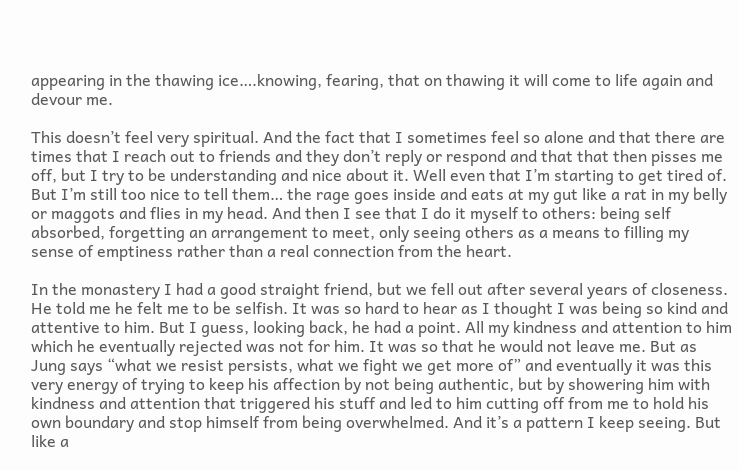appearing in the thawing ice….knowing, fearing, that on thawing it will come to life again and devour me.

This doesn’t feel very spiritual. And the fact that I sometimes feel so alone and that there are times that I reach out to friends and they don’t reply or respond and that that then pisses me off, but I try to be understanding and nice about it. Well even that I’m starting to get tired of. But I’m still too nice to tell them… the rage goes inside and eats at my gut like a rat in my belly or maggots and flies in my head. And then I see that I do it myself to others: being self absorbed, forgetting an arrangement to meet, only seeing others as a means to filling my sense of emptiness rather than a real connection from the heart.

In the monastery I had a good straight friend, but we fell out after several years of closeness. He told me he felt me to be selfish. It was so hard to hear as I thought I was being so kind and attentive to him. But I guess, looking back, he had a point. All my kindness and attention to him which he eventually rejected was not for him. It was so that he would not leave me. But as Jung says “what we resist persists, what we fight we get more of” and eventually it was this very energy of trying to keep his affection by not being authentic, but by showering him with kindness and attention that triggered his stuff and led to him cutting off from me to hold his own boundary and stop himself from being overwhelmed. And it’s a pattern I keep seeing. But like a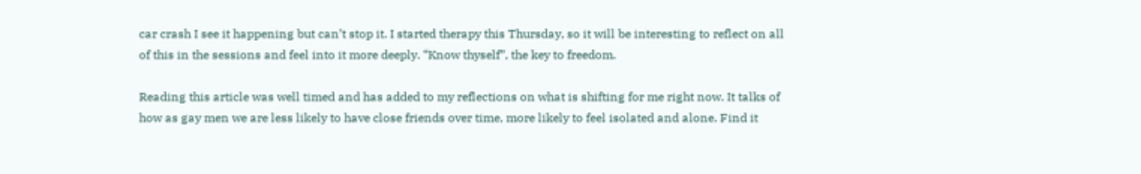car crash I see it happening but can’t stop it. I started therapy this Thursday, so it will be interesting to reflect on all of this in the sessions and feel into it more deeply. “Know thyself”, the key to freedom.

Reading this article was well timed and has added to my reflections on what is shifting for me right now. It talks of how as gay men we are less likely to have close friends over time, more likely to feel isolated and alone. Find it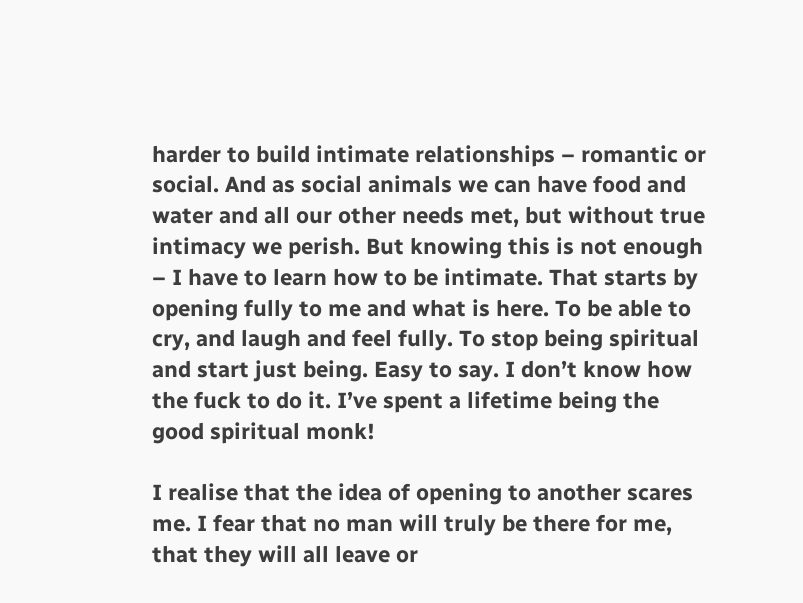harder to build intimate relationships – romantic or social. And as social animals we can have food and water and all our other needs met, but without true intimacy we perish. But knowing this is not enough – I have to learn how to be intimate. That starts by opening fully to me and what is here. To be able to cry, and laugh and feel fully. To stop being spiritual and start just being. Easy to say. I don’t know how the fuck to do it. I’ve spent a lifetime being the good spiritual monk!

I realise that the idea of opening to another scares me. I fear that no man will truly be there for me, that they will all leave or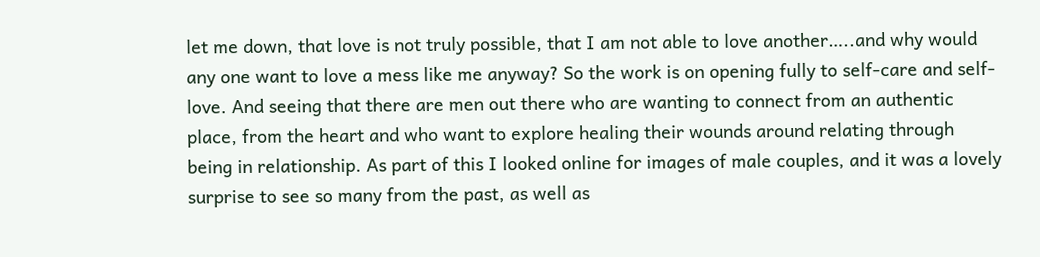let me down, that love is not truly possible, that I am not able to love another…..and why would any one want to love a mess like me anyway? So the work is on opening fully to self-care and self-love. And seeing that there are men out there who are wanting to connect from an authentic place, from the heart and who want to explore healing their wounds around relating through being in relationship. As part of this I looked online for images of male couples, and it was a lovely surprise to see so many from the past, as well as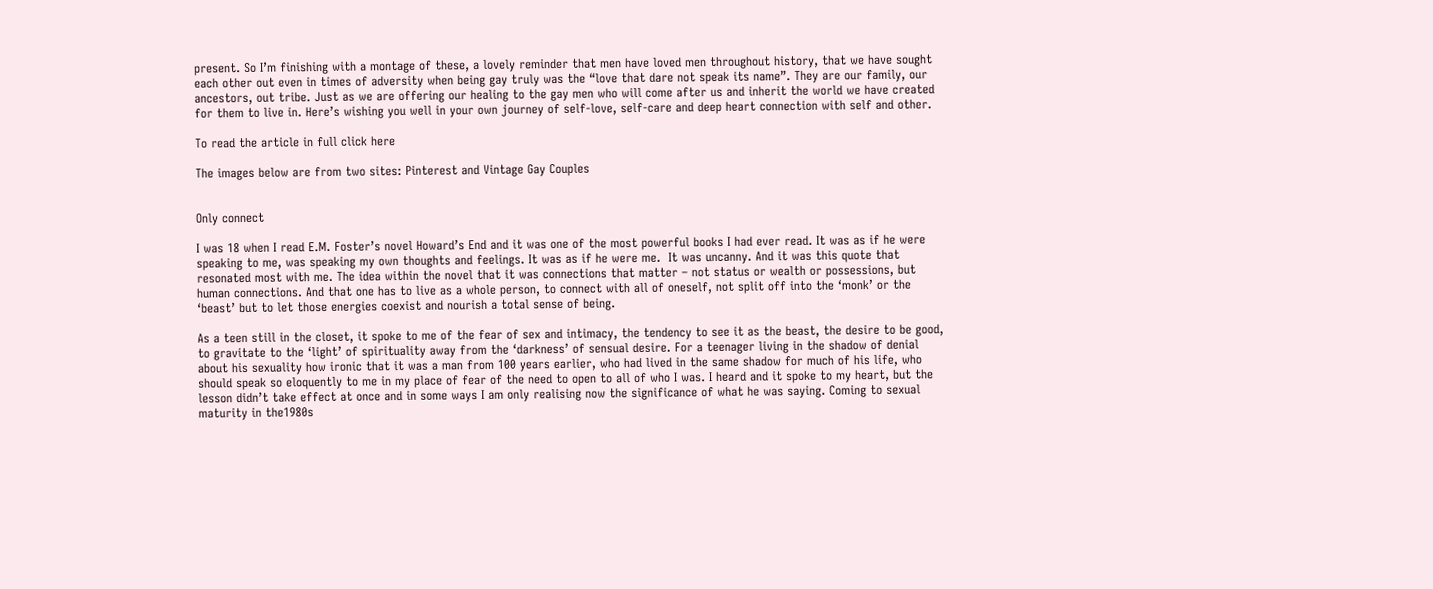present. So I’m finishing with a montage of these, a lovely reminder that men have loved men throughout history, that we have sought each other out even in times of adversity when being gay truly was the “love that dare not speak its name”. They are our family, our ancestors, out tribe. Just as we are offering our healing to the gay men who will come after us and inherit the world we have created for them to live in. Here’s wishing you well in your own journey of self-love, self-care and deep heart connection with self and other.

To read the article in full click here

The images below are from two sites: Pinterest and Vintage Gay Couples


Only connect

I was 18 when I read E.M. Foster’s novel Howard’s End and it was one of the most powerful books I had ever read. It was as if he were speaking to me, was speaking my own thoughts and feelings. It was as if he were me.  It was uncanny. And it was this quote that resonated most with me. The idea within the novel that it was connections that matter – not status or wealth or possessions, but human connections. And that one has to live as a whole person, to connect with all of oneself, not split off into the ‘monk’ or the ‘beast’ but to let those energies coexist and nourish a total sense of being.

As a teen still in the closet, it spoke to me of the fear of sex and intimacy, the tendency to see it as the beast, the desire to be good, to gravitate to the ‘light’ of spirituality away from the ‘darkness’ of sensual desire. For a teenager living in the shadow of denial about his sexuality how ironic that it was a man from 100 years earlier, who had lived in the same shadow for much of his life, who should speak so eloquently to me in my place of fear of the need to open to all of who I was. I heard and it spoke to my heart, but the lesson didn’t take effect at once and in some ways I am only realising now the significance of what he was saying. Coming to sexual maturity in the1980s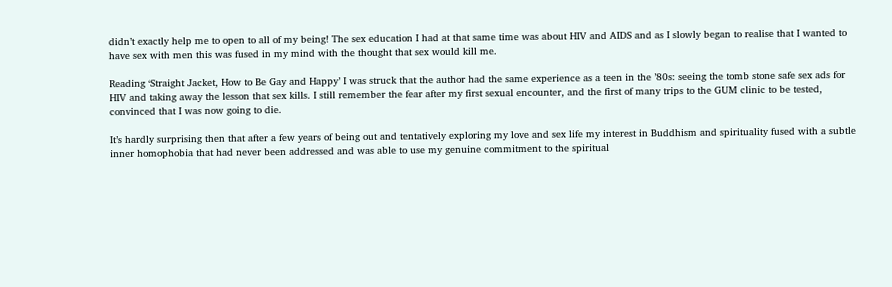didn’t exactly help me to open to all of my being! The sex education I had at that same time was about HIV and AIDS and as I slowly began to realise that I wanted to have sex with men this was fused in my mind with the thought that sex would kill me.

Reading ‘Straight Jacket, How to Be Gay and Happy’ I was struck that the author had the same experience as a teen in the ’80s: seeing the tomb stone safe sex ads for HIV and taking away the lesson that sex kills. I still remember the fear after my first sexual encounter, and the first of many trips to the GUM clinic to be tested, convinced that I was now going to die.

It’s hardly surprising then that after a few years of being out and tentatively exploring my love and sex life my interest in Buddhism and spirituality fused with a subtle inner homophobia that had never been addressed and was able to use my genuine commitment to the spiritual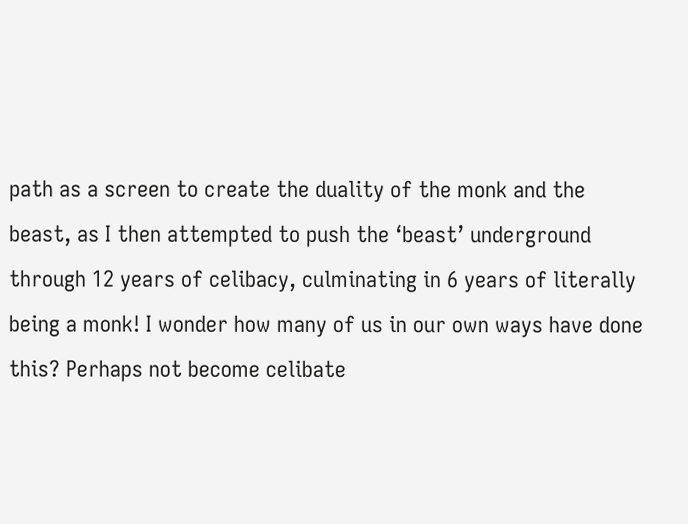path as a screen to create the duality of the monk and the beast, as I then attempted to push the ‘beast’ underground through 12 years of celibacy, culminating in 6 years of literally being a monk! I wonder how many of us in our own ways have done this? Perhaps not become celibate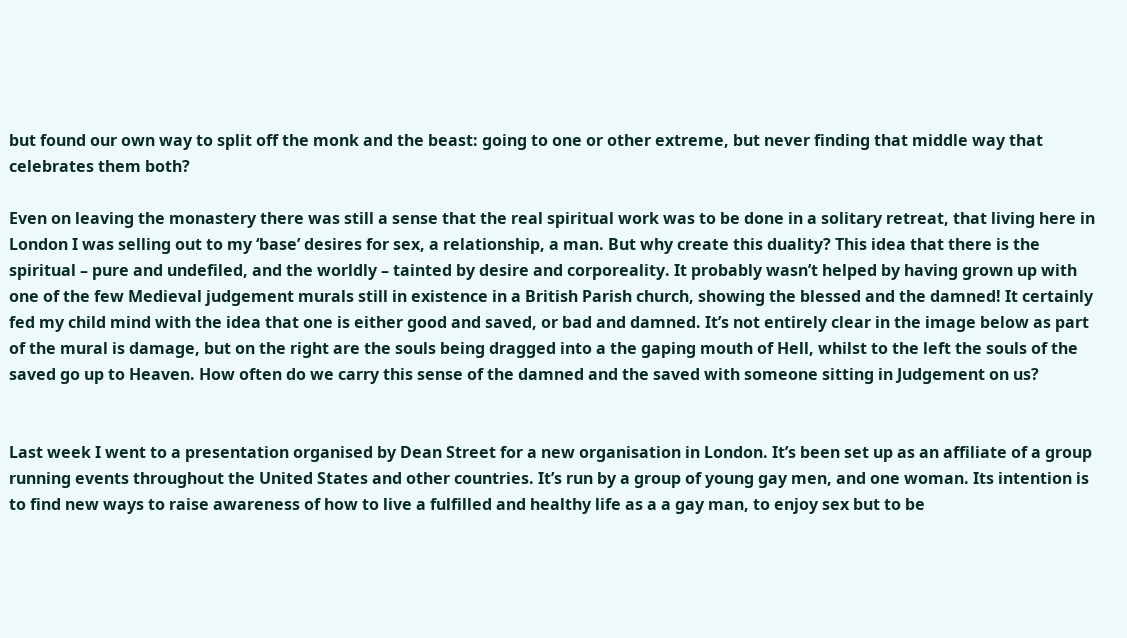but found our own way to split off the monk and the beast: going to one or other extreme, but never finding that middle way that celebrates them both?

Even on leaving the monastery there was still a sense that the real spiritual work was to be done in a solitary retreat, that living here in London I was selling out to my ‘base’ desires for sex, a relationship, a man. But why create this duality? This idea that there is the spiritual – pure and undefiled, and the worldly – tainted by desire and corporeality. It probably wasn’t helped by having grown up with one of the few Medieval judgement murals still in existence in a British Parish church, showing the blessed and the damned! It certainly fed my child mind with the idea that one is either good and saved, or bad and damned. It’s not entirely clear in the image below as part of the mural is damage, but on the right are the souls being dragged into a the gaping mouth of Hell, whilst to the left the souls of the saved go up to Heaven. How often do we carry this sense of the damned and the saved with someone sitting in Judgement on us?


Last week I went to a presentation organised by Dean Street for a new organisation in London. It’s been set up as an affiliate of a group running events throughout the United States and other countries. It’s run by a group of young gay men, and one woman. Its intention is to find new ways to raise awareness of how to live a fulfilled and healthy life as a a gay man, to enjoy sex but to be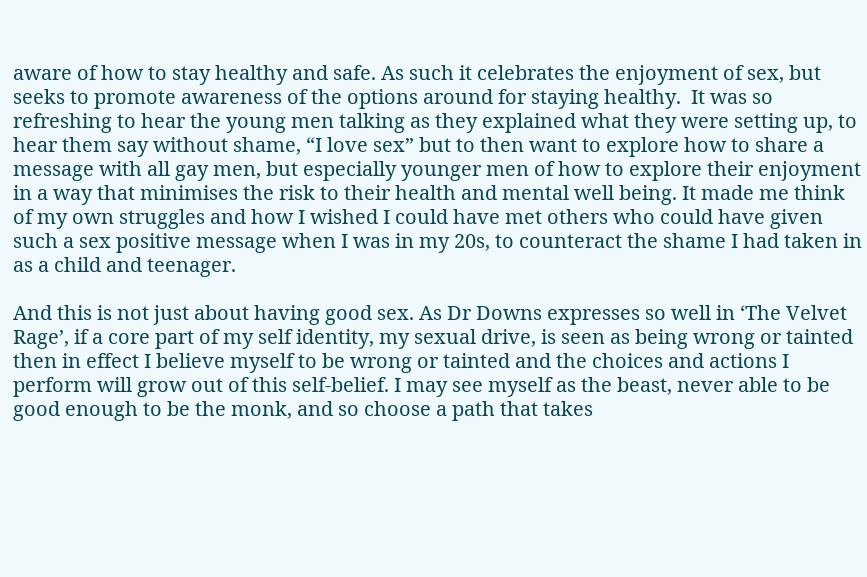aware of how to stay healthy and safe. As such it celebrates the enjoyment of sex, but seeks to promote awareness of the options around for staying healthy.  It was so refreshing to hear the young men talking as they explained what they were setting up, to hear them say without shame, “I love sex” but to then want to explore how to share a message with all gay men, but especially younger men of how to explore their enjoyment in a way that minimises the risk to their health and mental well being. It made me think of my own struggles and how I wished I could have met others who could have given such a sex positive message when I was in my 20s, to counteract the shame I had taken in as a child and teenager.

And this is not just about having good sex. As Dr Downs expresses so well in ‘The Velvet Rage’, if a core part of my self identity, my sexual drive, is seen as being wrong or tainted then in effect I believe myself to be wrong or tainted and the choices and actions I perform will grow out of this self-belief. I may see myself as the beast, never able to be good enough to be the monk, and so choose a path that takes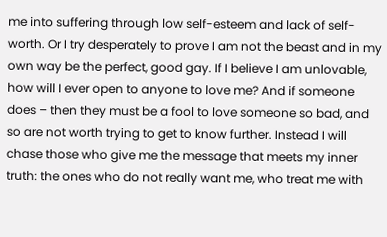me into suffering through low self-esteem and lack of self-worth. Or I try desperately to prove I am not the beast and in my own way be the perfect, good gay. If I believe I am unlovable, how will I ever open to anyone to love me? And if someone does – then they must be a fool to love someone so bad, and so are not worth trying to get to know further. Instead I will chase those who give me the message that meets my inner truth: the ones who do not really want me, who treat me with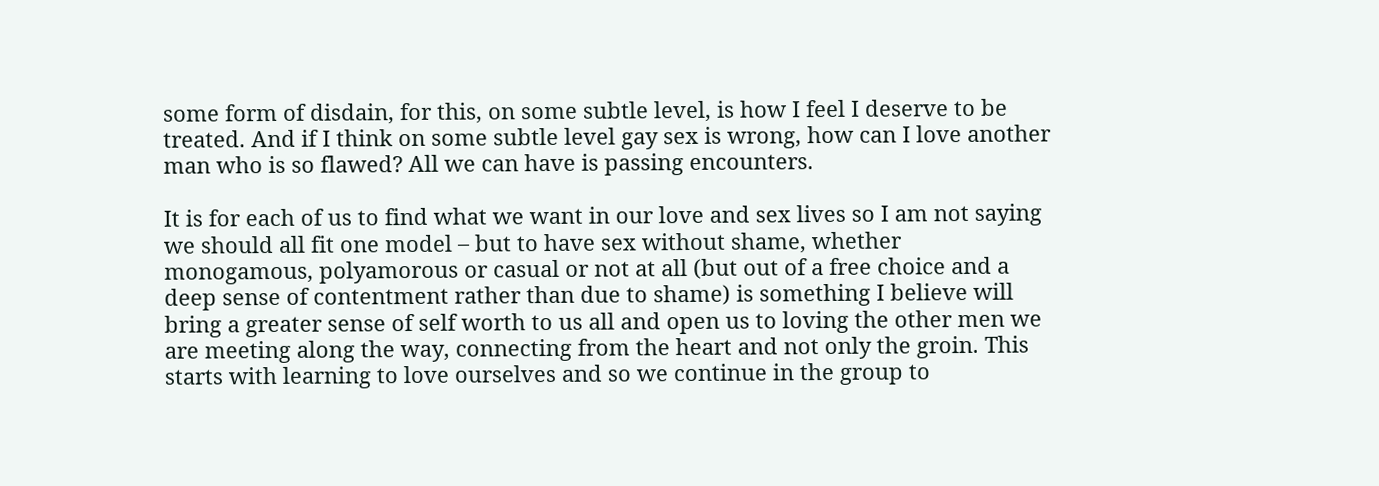some form of disdain, for this, on some subtle level, is how I feel I deserve to be treated. And if I think on some subtle level gay sex is wrong, how can I love another man who is so flawed? All we can have is passing encounters.

It is for each of us to find what we want in our love and sex lives so I am not saying we should all fit one model – but to have sex without shame, whether monogamous, polyamorous or casual or not at all (but out of a free choice and a deep sense of contentment rather than due to shame) is something I believe will bring a greater sense of self worth to us all and open us to loving the other men we are meeting along the way, connecting from the heart and not only the groin. This starts with learning to love ourselves and so we continue in the group to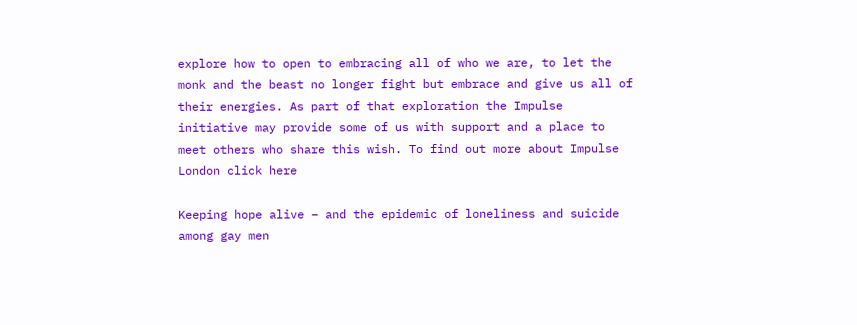explore how to open to embracing all of who we are, to let the monk and the beast no longer fight but embrace and give us all of their energies. As part of that exploration the Impulse initiative may provide some of us with support and a place to meet others who share this wish. To find out more about Impulse London click here

Keeping hope alive – and the epidemic of loneliness and suicide among gay men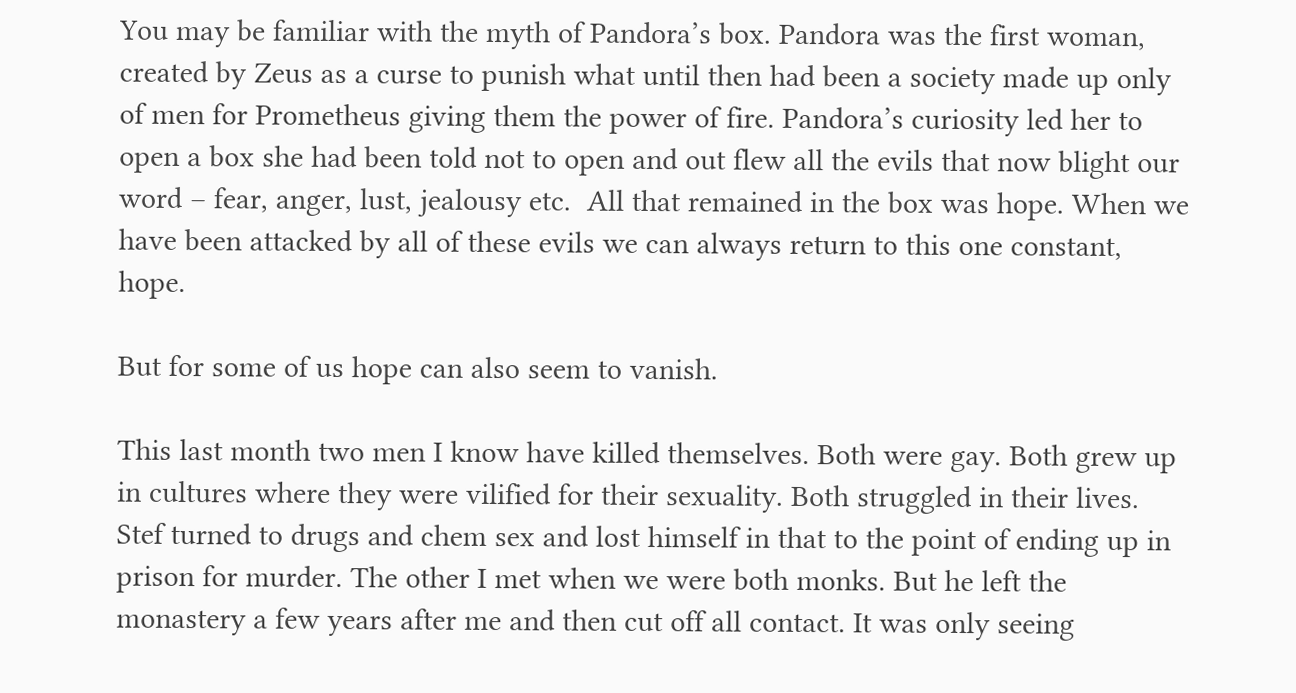You may be familiar with the myth of Pandora’s box. Pandora was the first woman, created by Zeus as a curse to punish what until then had been a society made up only of men for Prometheus giving them the power of fire. Pandora’s curiosity led her to open a box she had been told not to open and out flew all the evils that now blight our word – fear, anger, lust, jealousy etc.  All that remained in the box was hope. When we have been attacked by all of these evils we can always return to this one constant, hope.

But for some of us hope can also seem to vanish.

This last month two men I know have killed themselves. Both were gay. Both grew up in cultures where they were vilified for their sexuality. Both struggled in their lives. Stef turned to drugs and chem sex and lost himself in that to the point of ending up in prison for murder. The other I met when we were both monks. But he left the monastery a few years after me and then cut off all contact. It was only seeing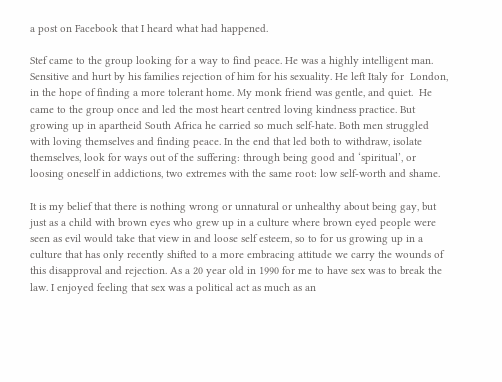a post on Facebook that I heard what had happened.

Stef came to the group looking for a way to find peace. He was a highly intelligent man. Sensitive and hurt by his families rejection of him for his sexuality. He left Italy for  London, in the hope of finding a more tolerant home. My monk friend was gentle, and quiet.  He came to the group once and led the most heart centred loving kindness practice. But growing up in apartheid South Africa he carried so much self-hate. Both men struggled with loving themselves and finding peace. In the end that led both to withdraw, isolate themselves, look for ways out of the suffering: through being good and ‘spiritual’, or loosing oneself in addictions, two extremes with the same root: low self-worth and shame.

It is my belief that there is nothing wrong or unnatural or unhealthy about being gay, but just as a child with brown eyes who grew up in a culture where brown eyed people were seen as evil would take that view in and loose self esteem, so to for us growing up in a culture that has only recently shifted to a more embracing attitude we carry the wounds of this disapproval and rejection. As a 20 year old in 1990 for me to have sex was to break the law. I enjoyed feeling that sex was a political act as much as an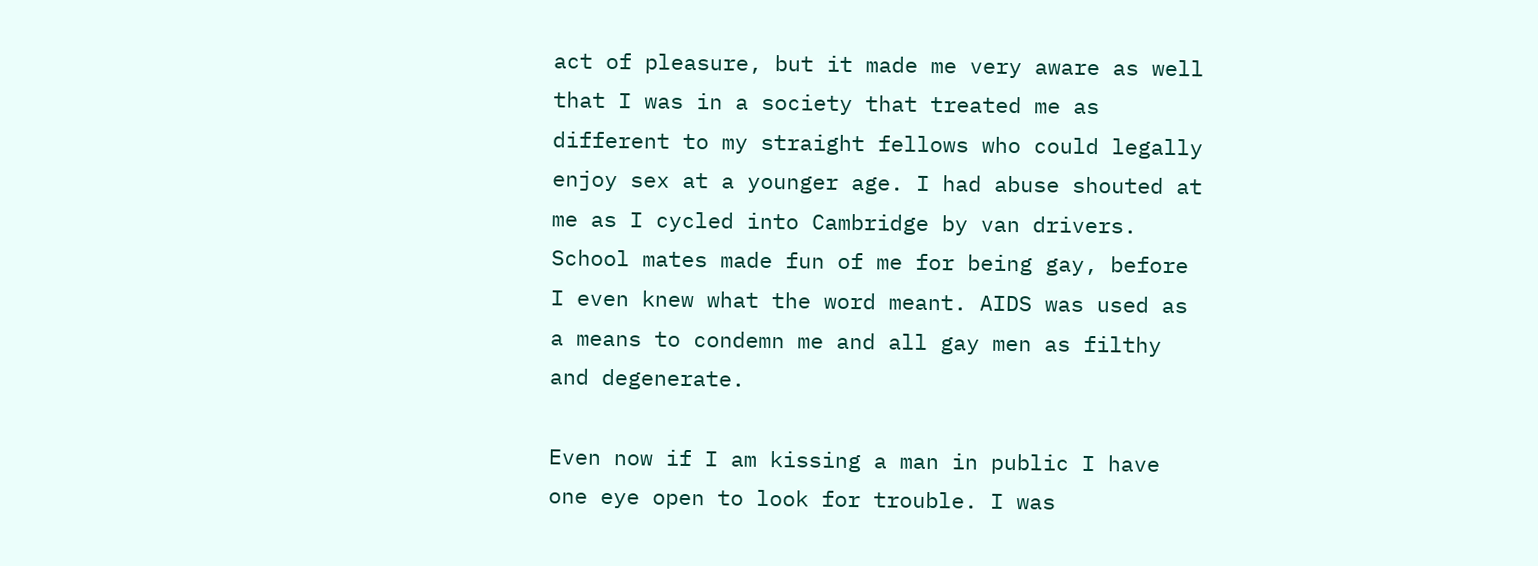act of pleasure, but it made me very aware as well that I was in a society that treated me as different to my straight fellows who could legally enjoy sex at a younger age. I had abuse shouted at me as I cycled into Cambridge by van drivers. School mates made fun of me for being gay, before I even knew what the word meant. AIDS was used as a means to condemn me and all gay men as filthy and degenerate.

Even now if I am kissing a man in public I have one eye open to look for trouble. I was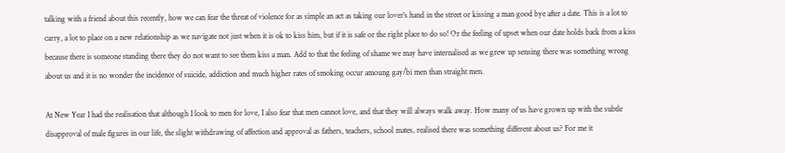talking with a friend about this recently, how we can fear the threat of violence for as simple an act as taking our lover’s hand in the street or kissing a man good bye after a date. This is a lot to carry, a lot to place on a new relationship as we navigate not just when it is ok to kiss him, but if it is safe or the right place to do so! Or the feeling of upset when our date holds back from a kiss because there is someone standing there they do not want to see them kiss a man. Add to that the feeling of shame we may have internalised as we grew up sensing there was something wrong about us and it is no wonder the incidence of suicide, addiction and much higher rates of smoking occur amoung gay/bi men than straight men.

At New Year I had the realisation that although I look to men for love, I also fear that men cannot love, and that they will always walk away. How many of us have grown up with the subtle disapproval of male figures in our life, the slight withdrawing of affection and approval as fathers, teachers, school mates, realised there was something different about us? For me it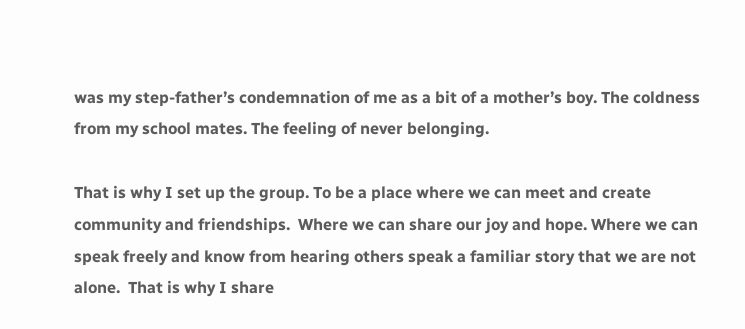was my step-father’s condemnation of me as a bit of a mother’s boy. The coldness from my school mates. The feeling of never belonging.

That is why I set up the group. To be a place where we can meet and create community and friendships.  Where we can share our joy and hope. Where we can speak freely and know from hearing others speak a familiar story that we are not alone.  That is why I share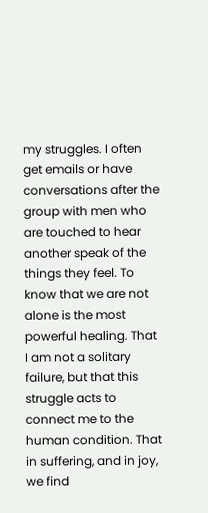my struggles. I often get emails or have conversations after the group with men who are touched to hear another speak of the things they feel. To know that we are not alone is the most powerful healing. That I am not a solitary failure, but that this struggle acts to connect me to the human condition. That in suffering, and in joy, we find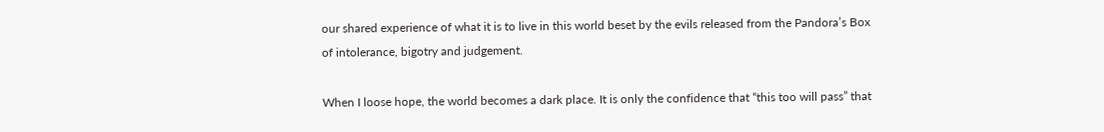our shared experience of what it is to live in this world beset by the evils released from the Pandora’s Box of intolerance, bigotry and judgement.

When I loose hope, the world becomes a dark place. It is only the confidence that “this too will pass” that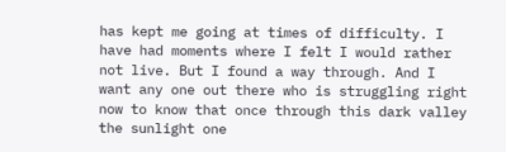has kept me going at times of difficulty. I have had moments where I felt I would rather not live. But I found a way through. And I want any one out there who is struggling right now to know that once through this dark valley the sunlight one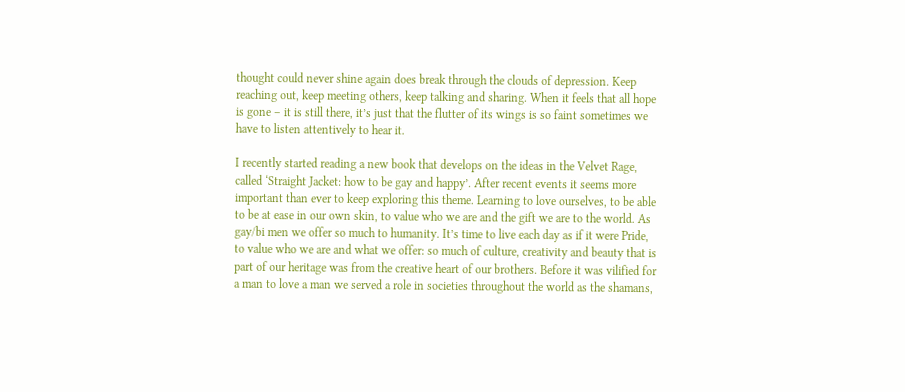thought could never shine again does break through the clouds of depression. Keep reaching out, keep meeting others, keep talking and sharing. When it feels that all hope is gone – it is still there, it’s just that the flutter of its wings is so faint sometimes we have to listen attentively to hear it.

I recently started reading a new book that develops on the ideas in the Velvet Rage, called ‘Straight Jacket: how to be gay and happy’. After recent events it seems more important than ever to keep exploring this theme. Learning to love ourselves, to be able to be at ease in our own skin, to value who we are and the gift we are to the world. As gay/bi men we offer so much to humanity. It’s time to live each day as if it were Pride, to value who we are and what we offer: so much of culture, creativity and beauty that is part of our heritage was from the creative heart of our brothers. Before it was vilified for a man to love a man we served a role in societies throughout the world as the shamans,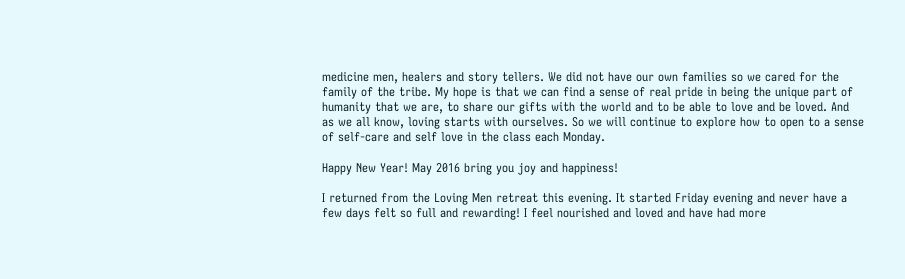medicine men, healers and story tellers. We did not have our own families so we cared for the family of the tribe. My hope is that we can find a sense of real pride in being the unique part of humanity that we are, to share our gifts with the world and to be able to love and be loved. And as we all know, loving starts with ourselves. So we will continue to explore how to open to a sense of self-care and self love in the class each Monday.

Happy New Year! May 2016 bring you joy and happiness!

I returned from the Loving Men retreat this evening. It started Friday evening and never have a few days felt so full and rewarding! I feel nourished and loved and have had more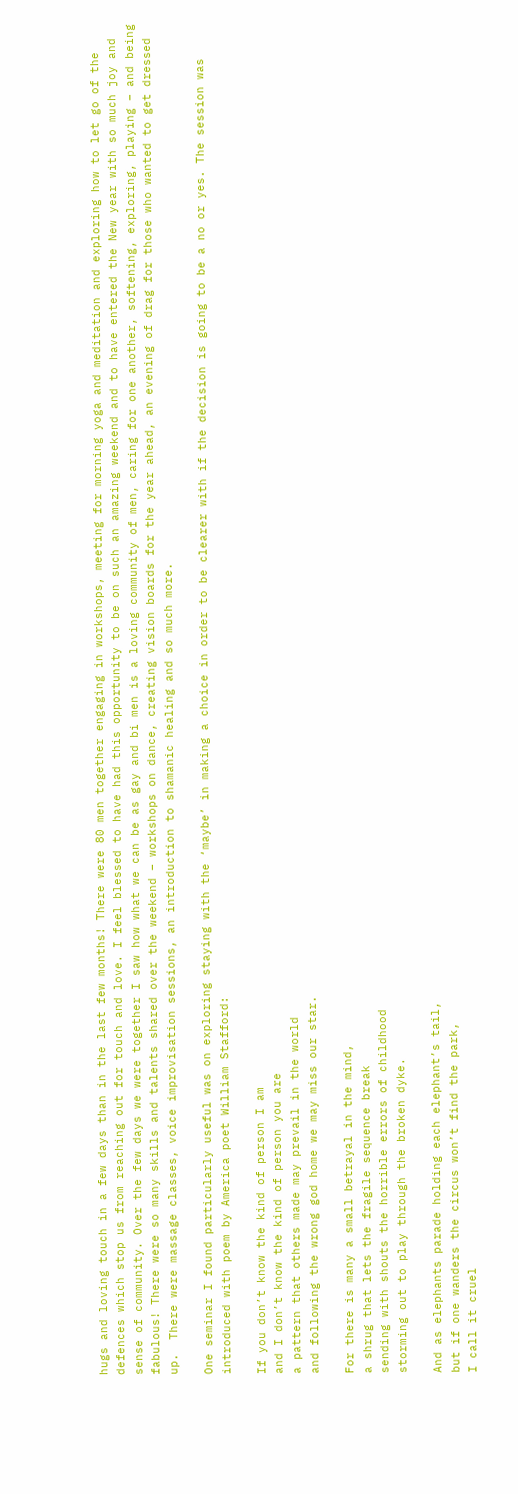hugs and loving touch in a few days than in the last few months! There were 80 men together engaging in workshops, meeting for morning yoga and meditation and exploring how to let go of the defences which stop us from reaching out for touch and love. I feel blessed to have had this opportunity to be on such an amazing weekend and to have entered the New year with so much joy and sense of community. Over the few days we were together I saw how what we can be as gay and bi men is a loving community of men, caring for one another, softening, exploring, playing – and being fabulous! There were so many skills and talents shared over the weekend – workshops on dance, creating vision boards for the year ahead, an evening of drag for those who wanted to get dressed up.  There were massage classes, voice improvisation sessions, an introduction to shamanic healing and so much more.

One seminar I found particularly useful was on exploring staying with the ‘maybe’ in making a choice in order to be clearer with if the decision is going to be a no or yes. The session was introduced with poem by America poet William Stafford:

If you don’t know the kind of person I am
and I don’t know the kind of person you are
a pattern that others made may prevail in the world
and following the wrong god home we may miss our star.

For there is many a small betrayal in the mind,
a shrug that lets the fragile sequence break
sending with shouts the horrible errors of childhood
storming out to play through the broken dyke.

And as elephants parade holding each elephant’s tail,
but if one wanders the circus won’t find the park,
I call it cruel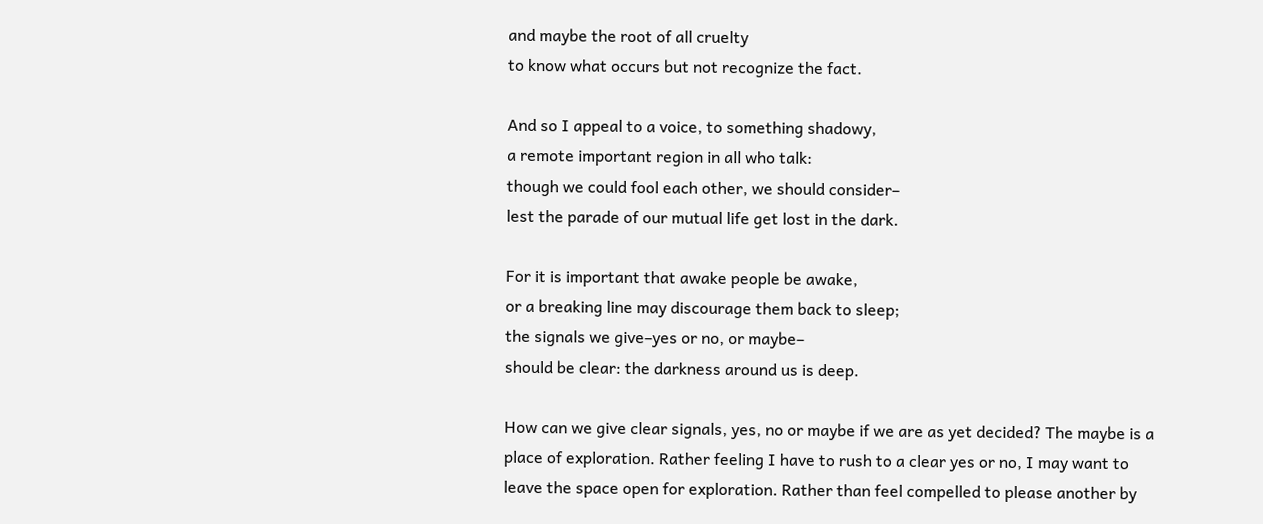and maybe the root of all cruelty
to know what occurs but not recognize the fact.

And so I appeal to a voice, to something shadowy,
a remote important region in all who talk:
though we could fool each other, we should consider–
lest the parade of our mutual life get lost in the dark.

For it is important that awake people be awake,
or a breaking line may discourage them back to sleep;
the signals we give–yes or no, or maybe–
should be clear: the darkness around us is deep.

How can we give clear signals, yes, no or maybe if we are as yet decided? The maybe is a place of exploration. Rather feeling I have to rush to a clear yes or no, I may want to leave the space open for exploration. Rather than feel compelled to please another by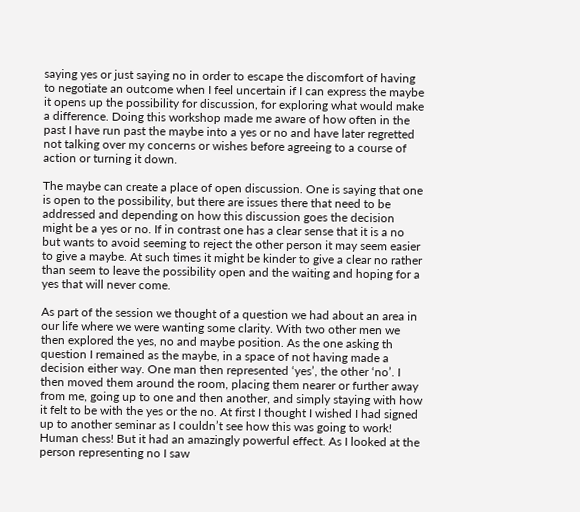saying yes or just saying no in order to escape the discomfort of having to negotiate an outcome when I feel uncertain if I can express the maybe it opens up the possibility for discussion, for exploring what would make a difference. Doing this workshop made me aware of how often in the past I have run past the maybe into a yes or no and have later regretted not talking over my concerns or wishes before agreeing to a course of action or turning it down.

The maybe can create a place of open discussion. One is saying that one is open to the possibility, but there are issues there that need to be addressed and depending on how this discussion goes the decision might be a yes or no. If in contrast one has a clear sense that it is a no but wants to avoid seeming to reject the other person it may seem easier to give a maybe. At such times it might be kinder to give a clear no rather than seem to leave the possibility open and the waiting and hoping for a yes that will never come.

As part of the session we thought of a question we had about an area in our life where we were wanting some clarity. With two other men we then explored the yes, no and maybe position. As the one asking th question I remained as the maybe, in a space of not having made a decision either way. One man then represented ‘yes’, the other ‘no’. I then moved them around the room, placing them nearer or further away from me, going up to one and then another, and simply staying with how it felt to be with the yes or the no. At first I thought I wished I had signed up to another seminar as I couldn’t see how this was going to work! Human chess! But it had an amazingly powerful effect. As I looked at the person representing no I saw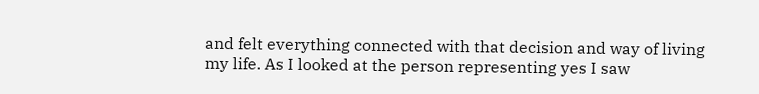and felt everything connected with that decision and way of living my life. As I looked at the person representing yes I saw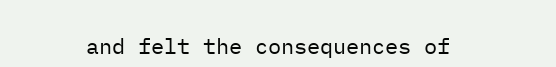and felt the consequences of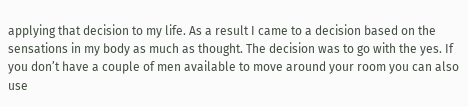applying that decision to my life. As a result I came to a decision based on the sensations in my body as much as thought. The decision was to go with the yes. If you don’t have a couple of men available to move around your room you can also use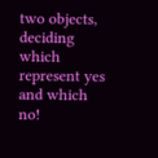two objects, deciding which represent yes and which no!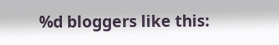%d bloggers like this: